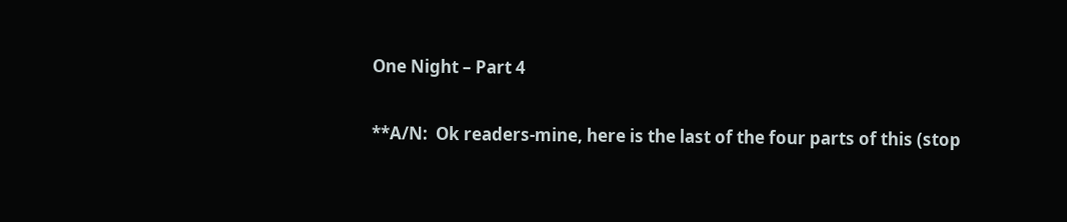One Night – Part 4

**A/N:  Ok readers-mine, here is the last of the four parts of this (stop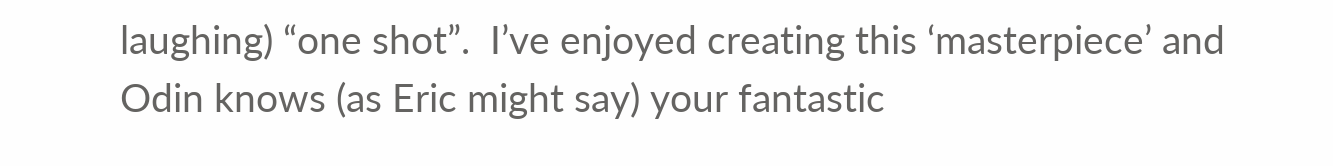laughing) “one shot”.  I’ve enjoyed creating this ‘masterpiece’ and Odin knows (as Eric might say) your fantastic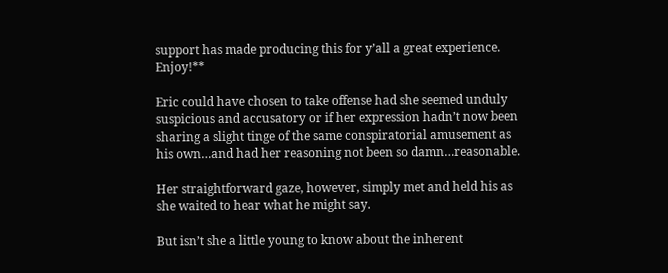support has made producing this for y’all a great experience.  Enjoy!**

Eric could have chosen to take offense had she seemed unduly suspicious and accusatory or if her expression hadn’t now been sharing a slight tinge of the same conspiratorial amusement as his own…and had her reasoning not been so damn…reasonable.

Her straightforward gaze, however, simply met and held his as she waited to hear what he might say.

But isn’t she a little young to know about the inherent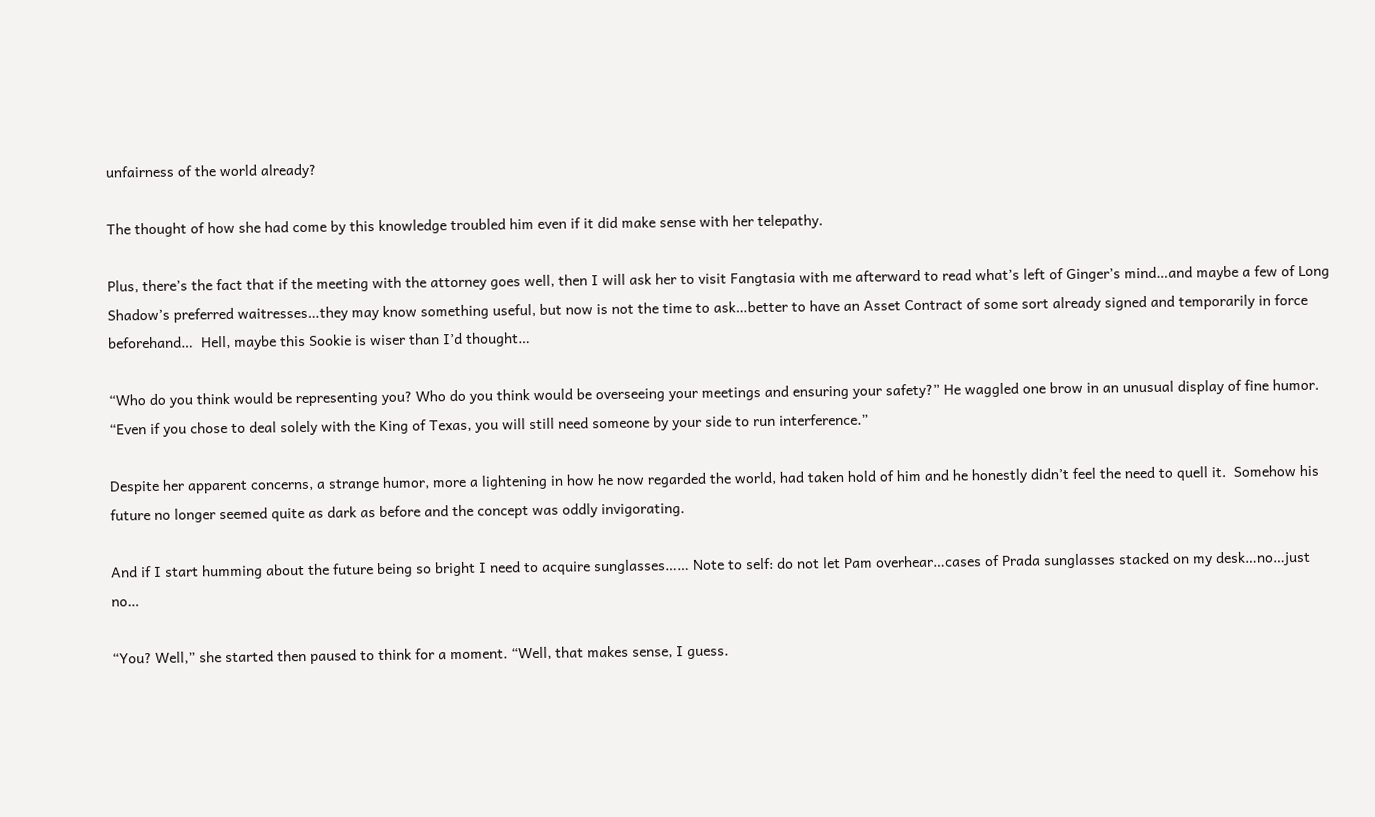unfairness of the world already?

The thought of how she had come by this knowledge troubled him even if it did make sense with her telepathy.

Plus, there’s the fact that if the meeting with the attorney goes well, then I will ask her to visit Fangtasia with me afterward to read what’s left of Ginger’s mind…and maybe a few of Long Shadow’s preferred waitresses…they may know something useful, but now is not the time to ask…better to have an Asset Contract of some sort already signed and temporarily in force beforehand…  Hell, maybe this Sookie is wiser than I’d thought…

“Who do you think would be representing you? Who do you think would be overseeing your meetings and ensuring your safety?” He waggled one brow in an unusual display of fine humor.  “Even if you chose to deal solely with the King of Texas, you will still need someone by your side to run interference.”

Despite her apparent concerns, a strange humor, more a lightening in how he now regarded the world, had taken hold of him and he honestly didn’t feel the need to quell it.  Somehow his future no longer seemed quite as dark as before and the concept was oddly invigorating.

And if I start humming about the future being so bright I need to acquire sunglasses…… Note to self: do not let Pam overhear…cases of Prada sunglasses stacked on my desk…no…just no…

“You? Well,” she started then paused to think for a moment. “Well, that makes sense, I guess.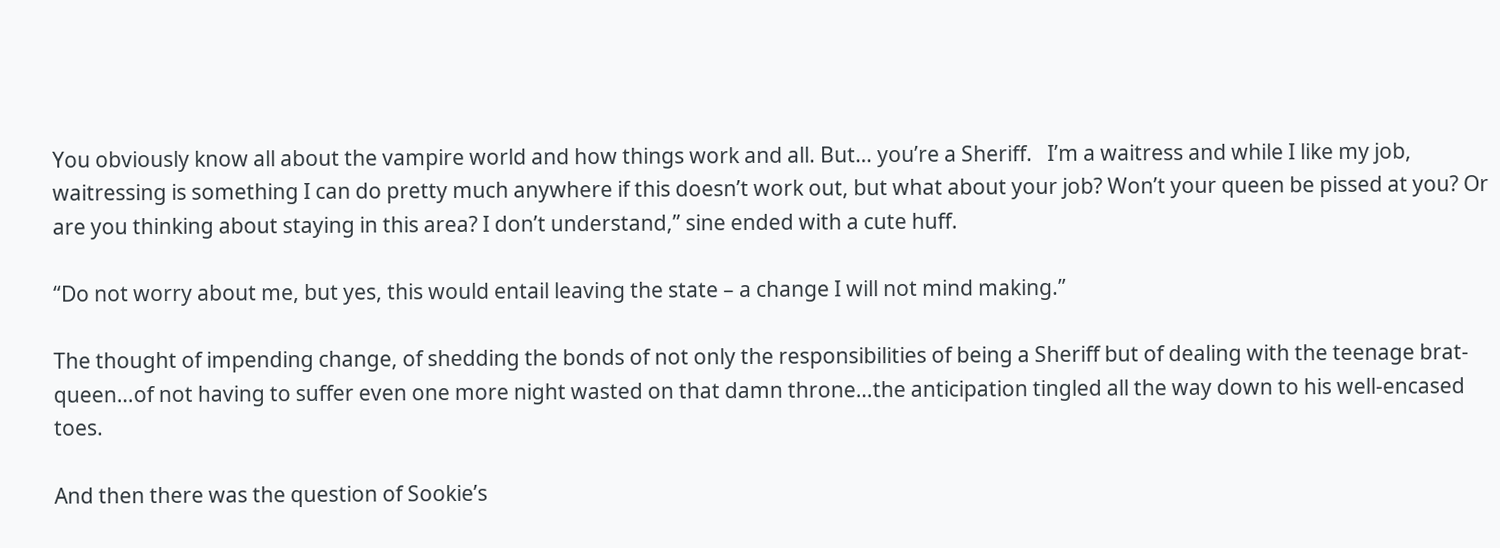You obviously know all about the vampire world and how things work and all. But… you’re a Sheriff.   I’m a waitress and while I like my job, waitressing is something I can do pretty much anywhere if this doesn’t work out, but what about your job? Won’t your queen be pissed at you? Or are you thinking about staying in this area? I don’t understand,” sine ended with a cute huff.

“Do not worry about me, but yes, this would entail leaving the state – a change I will not mind making.”

The thought of impending change, of shedding the bonds of not only the responsibilities of being a Sheriff but of dealing with the teenage brat-queen…of not having to suffer even one more night wasted on that damn throne…the anticipation tingled all the way down to his well-encased toes.

And then there was the question of Sookie’s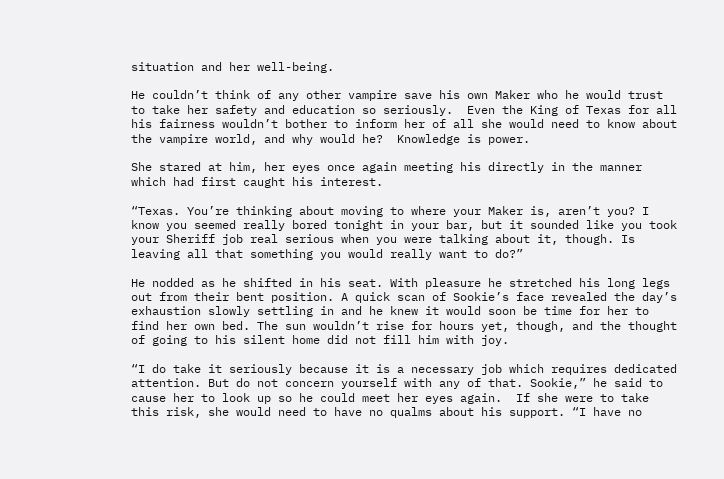situation and her well-being.

He couldn’t think of any other vampire save his own Maker who he would trust to take her safety and education so seriously.  Even the King of Texas for all his fairness wouldn’t bother to inform her of all she would need to know about the vampire world, and why would he?  Knowledge is power.

She stared at him, her eyes once again meeting his directly in the manner which had first caught his interest.

“Texas. You’re thinking about moving to where your Maker is, aren’t you? I know you seemed really bored tonight in your bar, but it sounded like you took your Sheriff job real serious when you were talking about it, though. Is leaving all that something you would really want to do?”

He nodded as he shifted in his seat. With pleasure he stretched his long legs out from their bent position. A quick scan of Sookie’s face revealed the day’s exhaustion slowly settling in and he knew it would soon be time for her to find her own bed. The sun wouldn’t rise for hours yet, though, and the thought of going to his silent home did not fill him with joy.

“I do take it seriously because it is a necessary job which requires dedicated attention. But do not concern yourself with any of that. Sookie,” he said to cause her to look up so he could meet her eyes again.  If she were to take this risk, she would need to have no qualms about his support. “I have no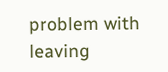problem with leaving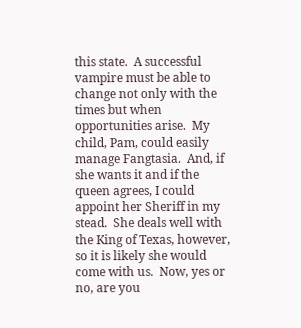this state.  A successful vampire must be able to change not only with the times but when opportunities arise.  My child, Pam, could easily manage Fangtasia.  And, if she wants it and if the queen agrees, I could appoint her Sheriff in my stead.  She deals well with the King of Texas, however, so it is likely she would come with us.  Now, yes or no, are you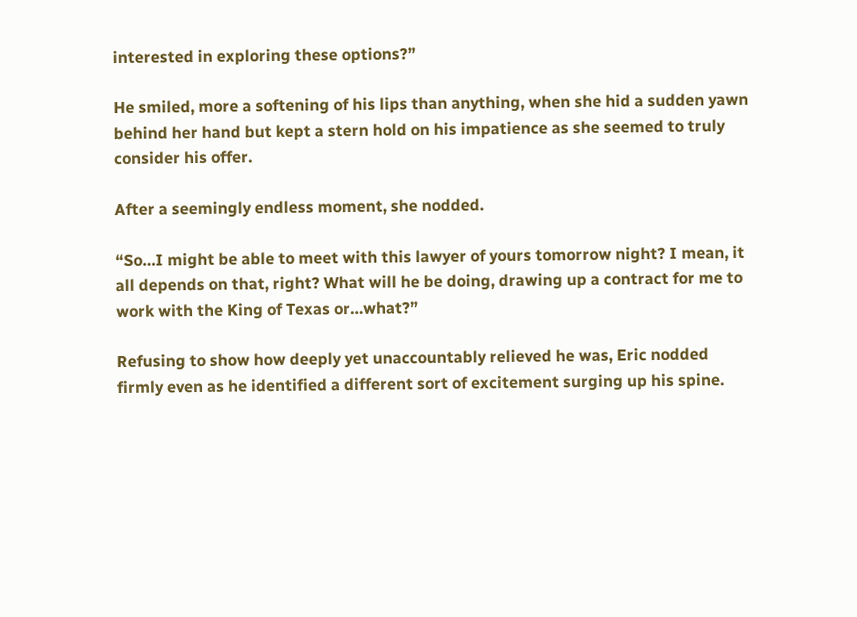interested in exploring these options?”

He smiled, more a softening of his lips than anything, when she hid a sudden yawn behind her hand but kept a stern hold on his impatience as she seemed to truly consider his offer.

After a seemingly endless moment, she nodded.

“So…I might be able to meet with this lawyer of yours tomorrow night? I mean, it all depends on that, right? What will he be doing, drawing up a contract for me to work with the King of Texas or…what?”

Refusing to show how deeply yet unaccountably relieved he was, Eric nodded firmly even as he identified a different sort of excitement surging up his spine.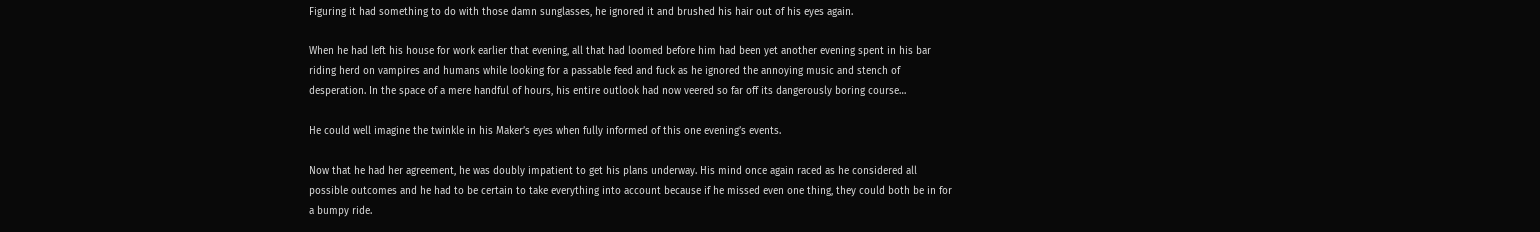Figuring it had something to do with those damn sunglasses, he ignored it and brushed his hair out of his eyes again.

When he had left his house for work earlier that evening, all that had loomed before him had been yet another evening spent in his bar riding herd on vampires and humans while looking for a passable feed and fuck as he ignored the annoying music and stench of desperation. In the space of a mere handful of hours, his entire outlook had now veered so far off its dangerously boring course…

He could well imagine the twinkle in his Maker’s eyes when fully informed of this one evening’s events.

Now that he had her agreement, he was doubly impatient to get his plans underway. His mind once again raced as he considered all possible outcomes and he had to be certain to take everything into account because if he missed even one thing, they could both be in for a bumpy ride.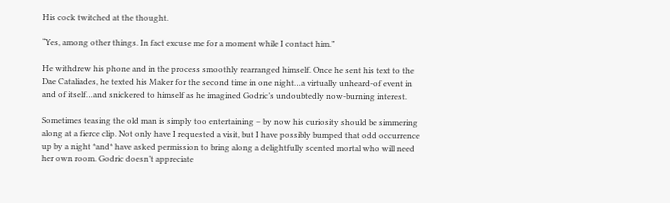His cock twitched at the thought.

“Yes, among other things. In fact excuse me for a moment while I contact him.”

He withdrew his phone and in the process smoothly rearranged himself. Once he sent his text to the Dae Cataliades, he texted his Maker for the second time in one night…a virtually unheard-of event in and of itself…and snickered to himself as he imagined Godric’s undoubtedly now-burning interest.

Sometimes teasing the old man is simply too entertaining – by now his curiosity should be simmering along at a fierce clip. Not only have I requested a visit, but I have possibly bumped that odd occurrence up by a night *and* have asked permission to bring along a delightfully scented mortal who will need her own room. Godric doesn’t appreciate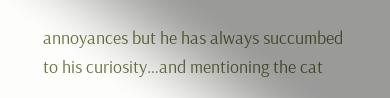annoyances but he has always succumbed to his curiosity…and mentioning the cat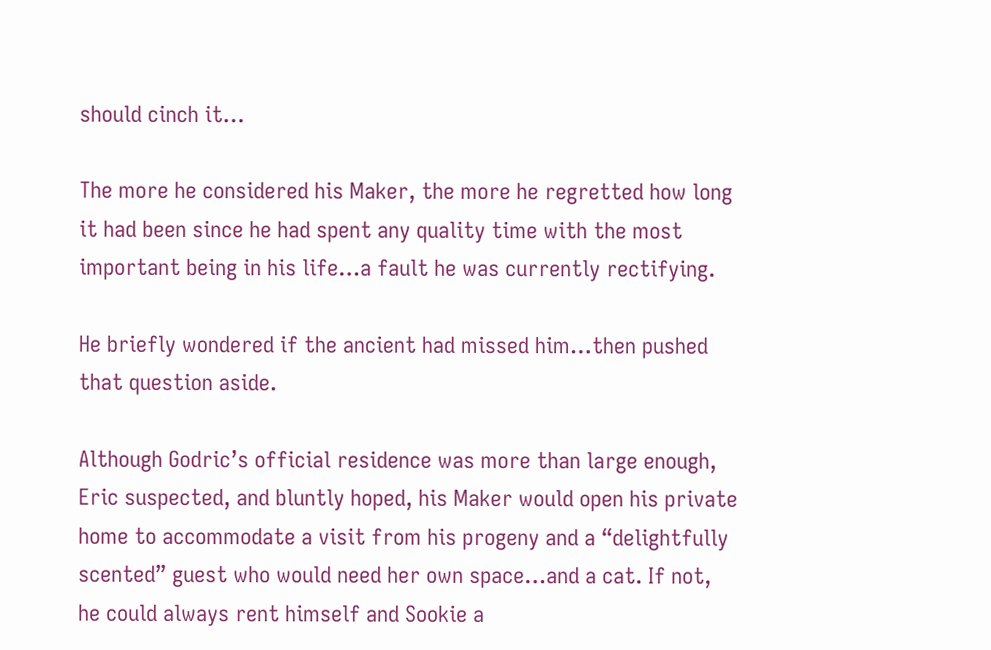should cinch it…

The more he considered his Maker, the more he regretted how long it had been since he had spent any quality time with the most important being in his life…a fault he was currently rectifying.

He briefly wondered if the ancient had missed him…then pushed that question aside.

Although Godric’s official residence was more than large enough, Eric suspected, and bluntly hoped, his Maker would open his private home to accommodate a visit from his progeny and a “delightfully scented” guest who would need her own space…and a cat. If not, he could always rent himself and Sookie a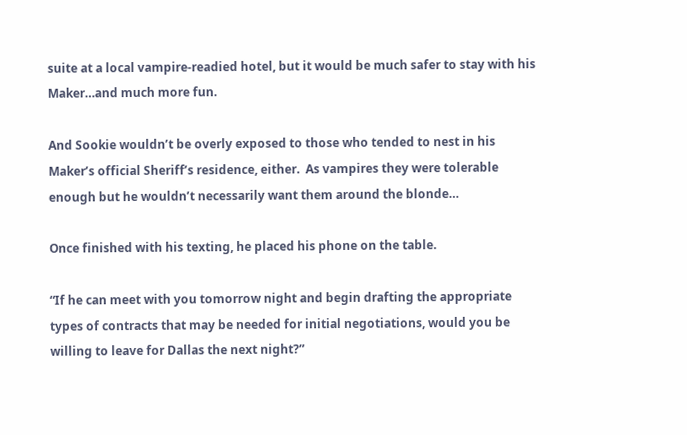suite at a local vampire-readied hotel, but it would be much safer to stay with his Maker…and much more fun.

And Sookie wouldn’t be overly exposed to those who tended to nest in his Maker’s official Sheriff’s residence, either.  As vampires they were tolerable enough but he wouldn’t necessarily want them around the blonde…

Once finished with his texting, he placed his phone on the table.

“If he can meet with you tomorrow night and begin drafting the appropriate types of contracts that may be needed for initial negotiations, would you be willing to leave for Dallas the next night?”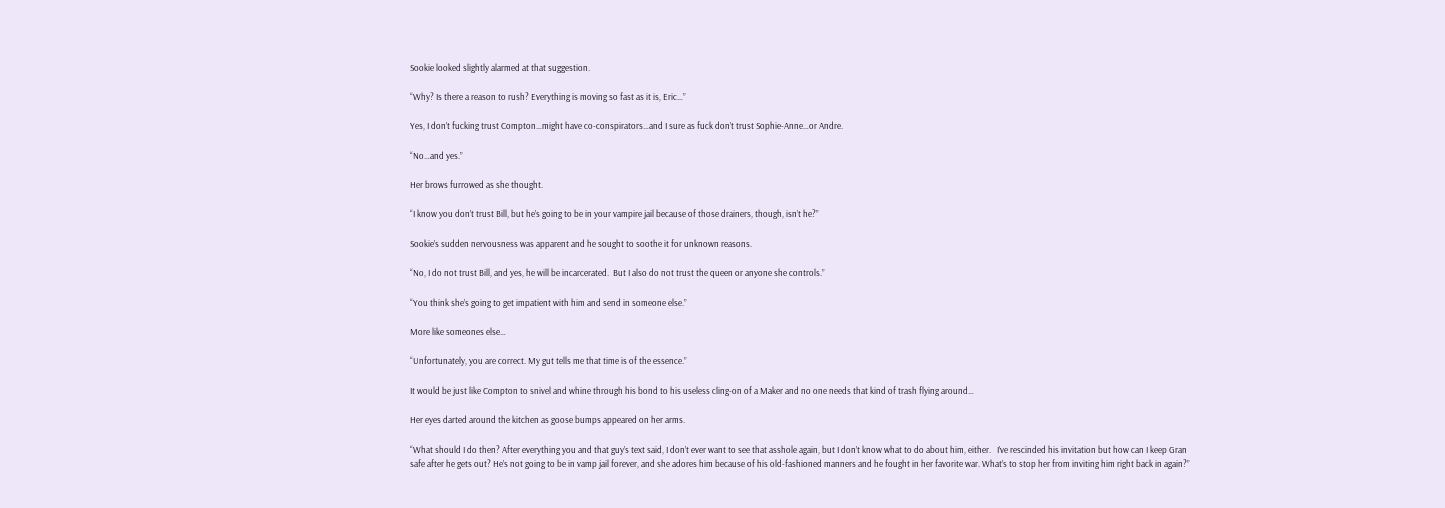Sookie looked slightly alarmed at that suggestion.

“Why? Is there a reason to rush? Everything is moving so fast as it is, Eric…”

Yes, I don’t fucking trust Compton…might have co-conspirators…and I sure as fuck don’t trust Sophie-Anne…or Andre.

“No…and yes.”

Her brows furrowed as she thought.

“I know you don’t trust Bill, but he’s going to be in your vampire jail because of those drainers, though, isn’t he?”

Sookie’s sudden nervousness was apparent and he sought to soothe it for unknown reasons.

“No, I do not trust Bill, and yes, he will be incarcerated.  But I also do not trust the queen or anyone she controls.”

“You think she’s going to get impatient with him and send in someone else.”

More like someones else…

“Unfortunately, you are correct. My gut tells me that time is of the essence.”

It would be just like Compton to snivel and whine through his bond to his useless cling-on of a Maker and no one needs that kind of trash flying around…

Her eyes darted around the kitchen as goose bumps appeared on her arms.

“What should I do then? After everything you and that guy’s text said, I don’t ever want to see that asshole again, but I don’t know what to do about him, either.   I’ve rescinded his invitation but how can I keep Gran safe after he gets out? He’s not going to be in vamp jail forever, and she adores him because of his old-fashioned manners and he fought in her favorite war. What’s to stop her from inviting him right back in again?”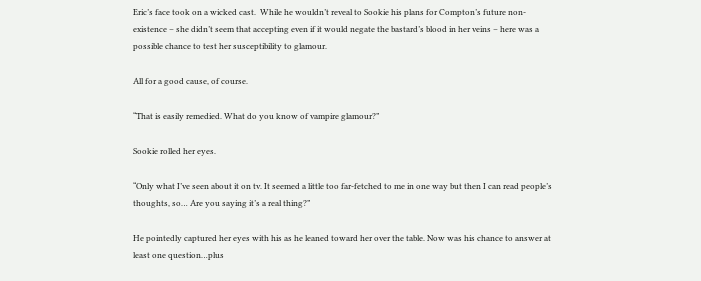Eric’s face took on a wicked cast.  While he wouldn’t reveal to Sookie his plans for Compton’s future non-existence – she didn’t seem that accepting even if it would negate the bastard’s blood in her veins – here was a possible chance to test her susceptibility to glamour.

All for a good cause, of course.

“That is easily remedied. What do you know of vampire glamour?”

Sookie rolled her eyes.

“Only what I’ve seen about it on tv. It seemed a little too far-fetched to me in one way but then I can read people’s thoughts, so… Are you saying it’s a real thing?”

He pointedly captured her eyes with his as he leaned toward her over the table. Now was his chance to answer at least one question…plus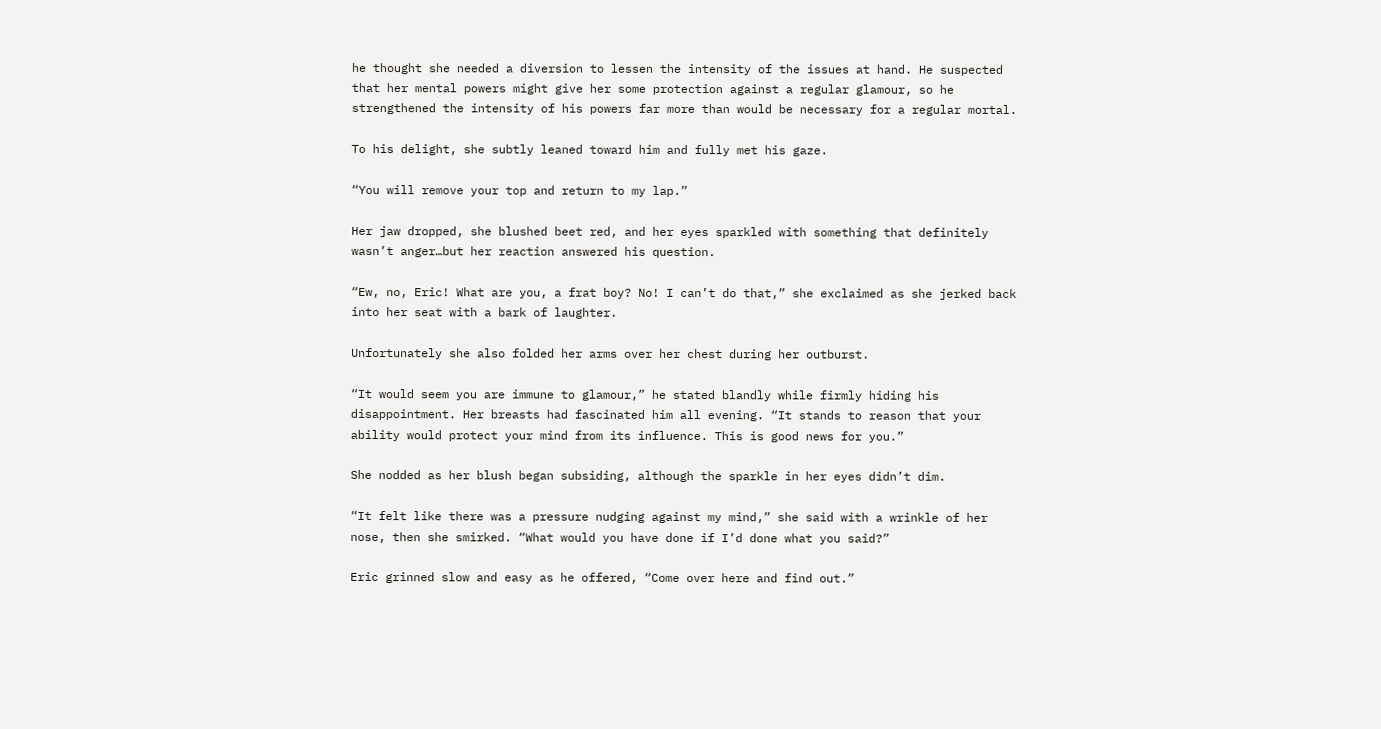he thought she needed a diversion to lessen the intensity of the issues at hand. He suspected that her mental powers might give her some protection against a regular glamour, so he  strengthened the intensity of his powers far more than would be necessary for a regular mortal.

To his delight, she subtly leaned toward him and fully met his gaze.

“You will remove your top and return to my lap.”

Her jaw dropped, she blushed beet red, and her eyes sparkled with something that definitely wasn’t anger…but her reaction answered his question.

“Ew, no, Eric! What are you, a frat boy? No! I can’t do that,” she exclaimed as she jerked back into her seat with a bark of laughter.

Unfortunately she also folded her arms over her chest during her outburst.

“It would seem you are immune to glamour,” he stated blandly while firmly hiding his disappointment. Her breasts had fascinated him all evening. “It stands to reason that your ability would protect your mind from its influence. This is good news for you.”

She nodded as her blush began subsiding, although the sparkle in her eyes didn’t dim.

“It felt like there was a pressure nudging against my mind,” she said with a wrinkle of her nose, then she smirked. “What would you have done if I’d done what you said?”

Eric grinned slow and easy as he offered, “Come over here and find out.”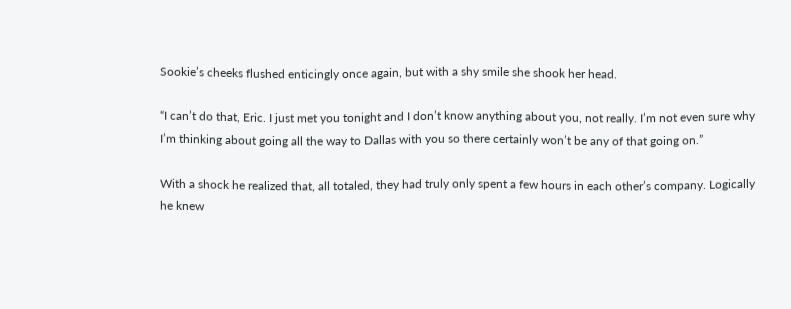Sookie’s cheeks flushed enticingly once again, but with a shy smile she shook her head.

“I can’t do that, Eric. I just met you tonight and I don’t know anything about you, not really. I’m not even sure why I’m thinking about going all the way to Dallas with you so there certainly won’t be any of that going on.”

With a shock he realized that, all totaled, they had truly only spent a few hours in each other’s company. Logically he knew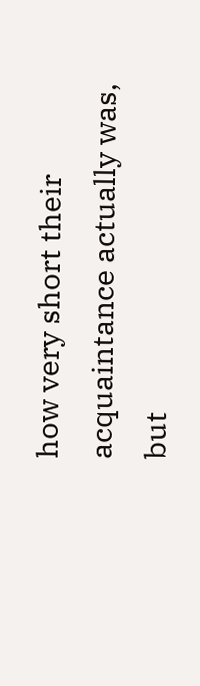how very short their acquaintance actually was, but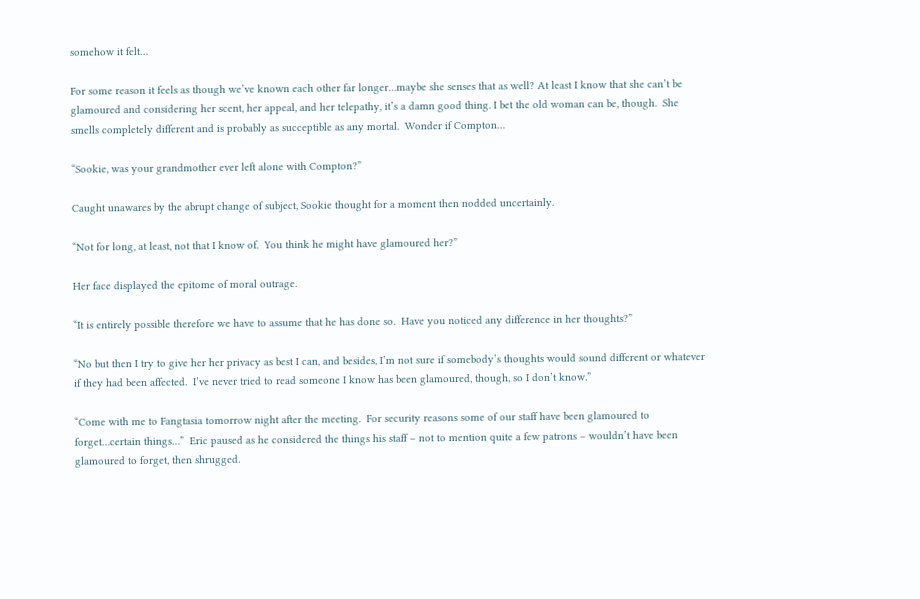somehow it felt…

For some reason it feels as though we’ve known each other far longer…maybe she senses that as well? At least I know that she can’t be glamoured and considering her scent, her appeal, and her telepathy, it’s a damn good thing. I bet the old woman can be, though.  She smells completely different and is probably as succeptible as any mortal.  Wonder if Compton…

“Sookie, was your grandmother ever left alone with Compton?”

Caught unawares by the abrupt change of subject, Sookie thought for a moment then nodded uncertainly.

“Not for long, at least, not that I know of.  You think he might have glamoured her?”

Her face displayed the epitome of moral outrage.

“It is entirely possible therefore we have to assume that he has done so.  Have you noticed any difference in her thoughts?”

“No but then I try to give her her privacy as best I can, and besides, I’m not sure if somebody’s thoughts would sound different or whatever if they had been affected.  I’ve never tried to read someone I know has been glamoured, though, so I don’t know.”

“Come with me to Fangtasia tomorrow night after the meeting.  For security reasons some of our staff have been glamoured to forget…certain things…”  Eric paused as he considered the things his staff – not to mention quite a few patrons – wouldn’t have been glamoured to forget, then shrugged.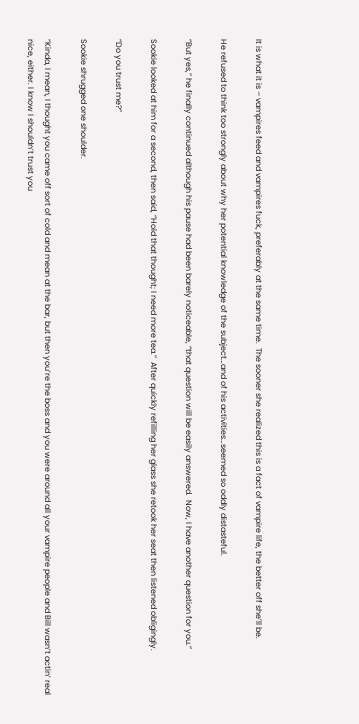It is what it is – vampires feed and vampires fuck, preferably at the same time.  The sooner she realized this is a fact of vampire life, the better off she’ll be.

He refused to think too strongly about why her potential knowledge of the subject…and of his activities…seemed so oddly distasteful.

“But yes,” he finally continued although his pause had been barely noticeable, “that question will be easily answered.  Now, I have another question for you.”

Sookie looked at him for a second, then said, “Hold that thought; I need more tea.”  After quickly refilling her glass she retook her seat then listened obligingly.

“Do you trust me?”

Sookie shrugged one shoulder.

“Kinda, I mean, I thought you came off sort of cold and mean at the bar, but then you’re the boss and you were around all your vampire people and Bill wasn’t actin’ real nice, either. I know I shouldn’t trust you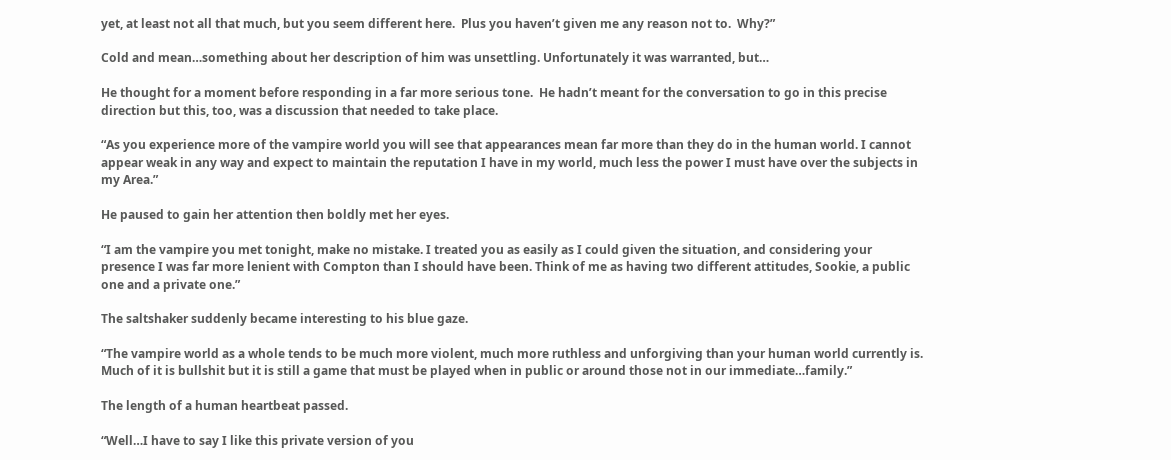yet, at least not all that much, but you seem different here.  Plus you haven’t given me any reason not to.  Why?”

Cold and mean…something about her description of him was unsettling. Unfortunately it was warranted, but…

He thought for a moment before responding in a far more serious tone.  He hadn’t meant for the conversation to go in this precise direction but this, too, was a discussion that needed to take place.

“As you experience more of the vampire world you will see that appearances mean far more than they do in the human world. I cannot appear weak in any way and expect to maintain the reputation I have in my world, much less the power I must have over the subjects in my Area.”

He paused to gain her attention then boldly met her eyes.

“I am the vampire you met tonight, make no mistake. I treated you as easily as I could given the situation, and considering your presence I was far more lenient with Compton than I should have been. Think of me as having two different attitudes, Sookie, a public one and a private one.”

The saltshaker suddenly became interesting to his blue gaze.

“The vampire world as a whole tends to be much more violent, much more ruthless and unforgiving than your human world currently is.  Much of it is bullshit but it is still a game that must be played when in public or around those not in our immediate…family.”

The length of a human heartbeat passed.

“Well…I have to say I like this private version of you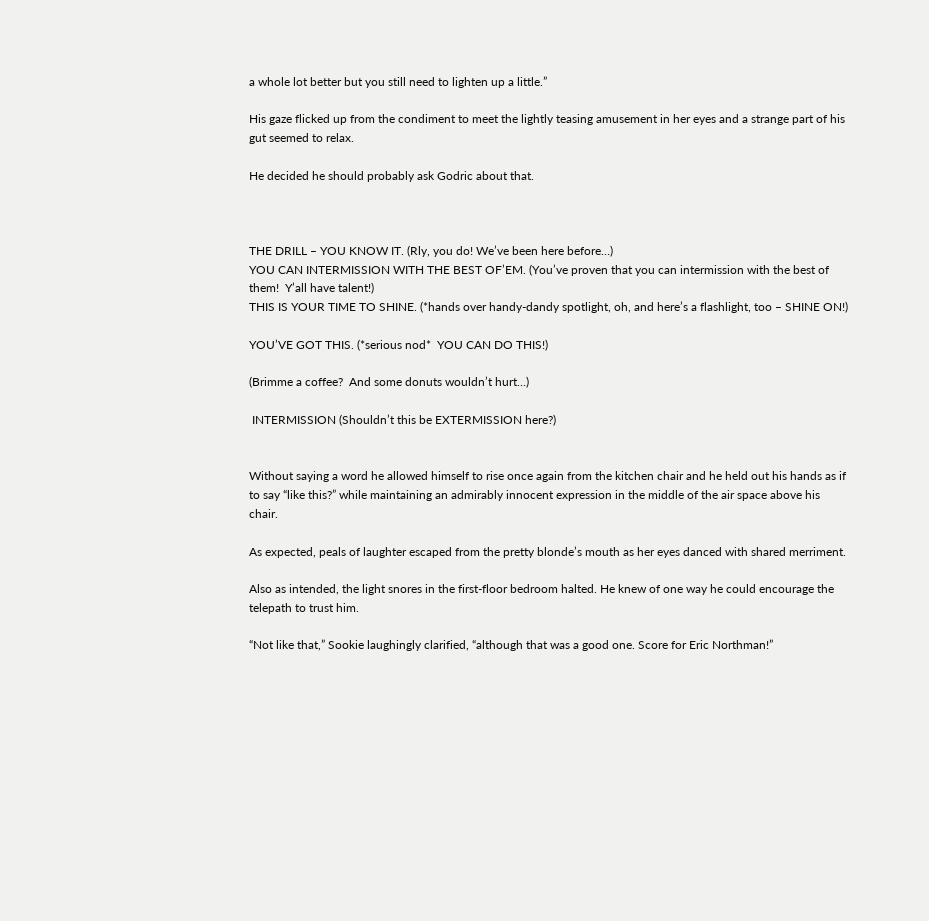a whole lot better but you still need to lighten up a little.”

His gaze flicked up from the condiment to meet the lightly teasing amusement in her eyes and a strange part of his gut seemed to relax.

He decided he should probably ask Godric about that.



THE DRILL – YOU KNOW IT. (Rly, you do! We’ve been here before…)
YOU CAN INTERMISSION WITH THE BEST OF’EM. (You’ve proven that you can intermission with the best of them!  Y’all have talent!)
THIS IS YOUR TIME TO SHINE. (*hands over handy-dandy spotlight, oh, and here’s a flashlight, too – SHINE ON!)

YOU’VE GOT THIS. (*serious nod*  YOU CAN DO THIS!)

(Brimme a coffee?  And some donuts wouldn’t hurt…)

 INTERMISSION (Shouldn’t this be EXTERMISSION here?)


Without saying a word he allowed himself to rise once again from the kitchen chair and he held out his hands as if to say “like this?” while maintaining an admirably innocent expression in the middle of the air space above his chair.

As expected, peals of laughter escaped from the pretty blonde’s mouth as her eyes danced with shared merriment.

Also as intended, the light snores in the first-floor bedroom halted. He knew of one way he could encourage the telepath to trust him.

“Not like that,” Sookie laughingly clarified, “although that was a good one. Score for Eric Northman!”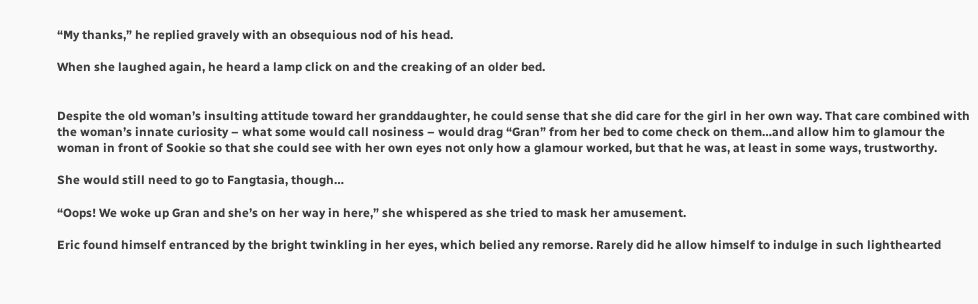“My thanks,” he replied gravely with an obsequious nod of his head.

When she laughed again, he heard a lamp click on and the creaking of an older bed.


Despite the old woman’s insulting attitude toward her granddaughter, he could sense that she did care for the girl in her own way. That care combined with the woman’s innate curiosity – what some would call nosiness – would drag “Gran” from her bed to come check on them…and allow him to glamour the woman in front of Sookie so that she could see with her own eyes not only how a glamour worked, but that he was, at least in some ways, trustworthy.

She would still need to go to Fangtasia, though…

“Oops! We woke up Gran and she’s on her way in here,” she whispered as she tried to mask her amusement.

Eric found himself entranced by the bright twinkling in her eyes, which belied any remorse. Rarely did he allow himself to indulge in such lighthearted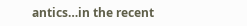antics…in the recent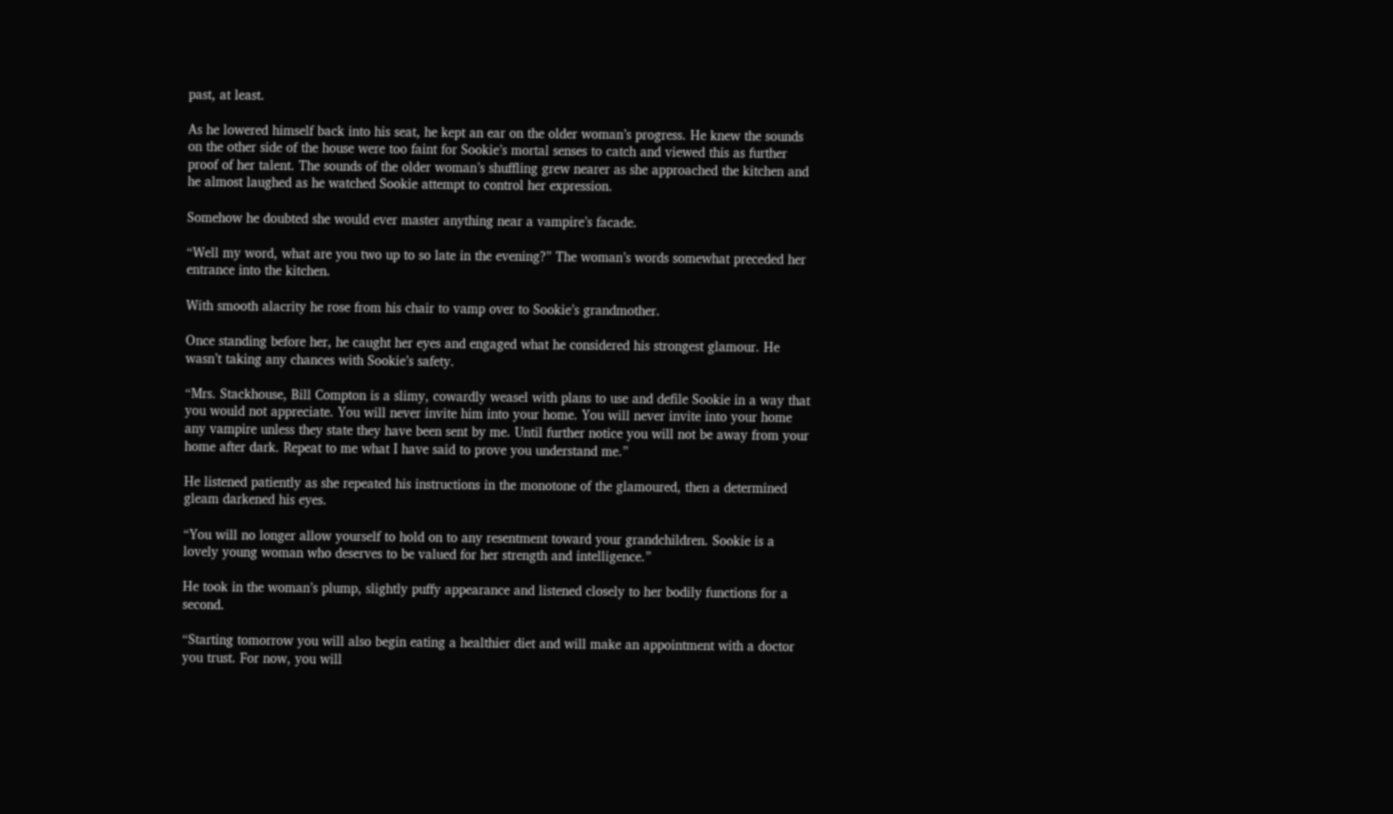past, at least.

As he lowered himself back into his seat, he kept an ear on the older woman’s progress. He knew the sounds on the other side of the house were too faint for Sookie’s mortal senses to catch and viewed this as further proof of her talent. The sounds of the older woman’s shuffling grew nearer as she approached the kitchen and he almost laughed as he watched Sookie attempt to control her expression.

Somehow he doubted she would ever master anything near a vampire’s facade.

“Well my word, what are you two up to so late in the evening?” The woman’s words somewhat preceded her entrance into the kitchen.

With smooth alacrity he rose from his chair to vamp over to Sookie’s grandmother.

Once standing before her, he caught her eyes and engaged what he considered his strongest glamour. He wasn’t taking any chances with Sookie’s safety.

“Mrs. Stackhouse, Bill Compton is a slimy, cowardly weasel with plans to use and defile Sookie in a way that you would not appreciate. You will never invite him into your home. You will never invite into your home any vampire unless they state they have been sent by me. Until further notice you will not be away from your home after dark. Repeat to me what I have said to prove you understand me.”

He listened patiently as she repeated his instructions in the monotone of the glamoured, then a determined gleam darkened his eyes.

“You will no longer allow yourself to hold on to any resentment toward your grandchildren. Sookie is a lovely young woman who deserves to be valued for her strength and intelligence.”

He took in the woman’s plump, slightly puffy appearance and listened closely to her bodily functions for a second.

“Starting tomorrow you will also begin eating a healthier diet and will make an appointment with a doctor you trust. For now, you will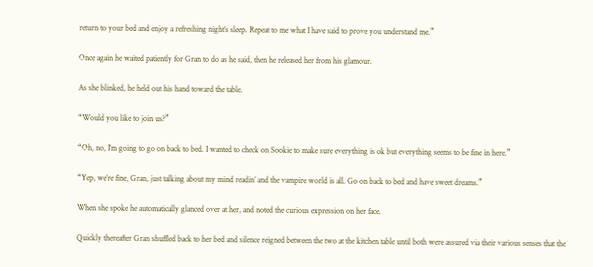return to your bed and enjoy a refreshing night’s sleep. Repeat to me what I have said to prove you understand me.”

Once again he waited patiently for Gran to do as he said, then he released her from his glamour.

As she blinked, he held out his hand toward the table.

“Would you like to join us?”

“Oh, no, I’m going to go on back to bed. I wanted to check on Sookie to make sure everything is ok but everything seems to be fine in here.”

“Yep, we’re fine, Gran, just talking about my mind readin’ and the vampire world is all. Go on back to bed and have sweet dreams.”

When she spoke he automatically glanced over at her, and noted the curious expression on her face.

Quickly thereafter Gran shuffled back to her bed and silence reigned between the two at the kitchen table until both were assured via their various senses that the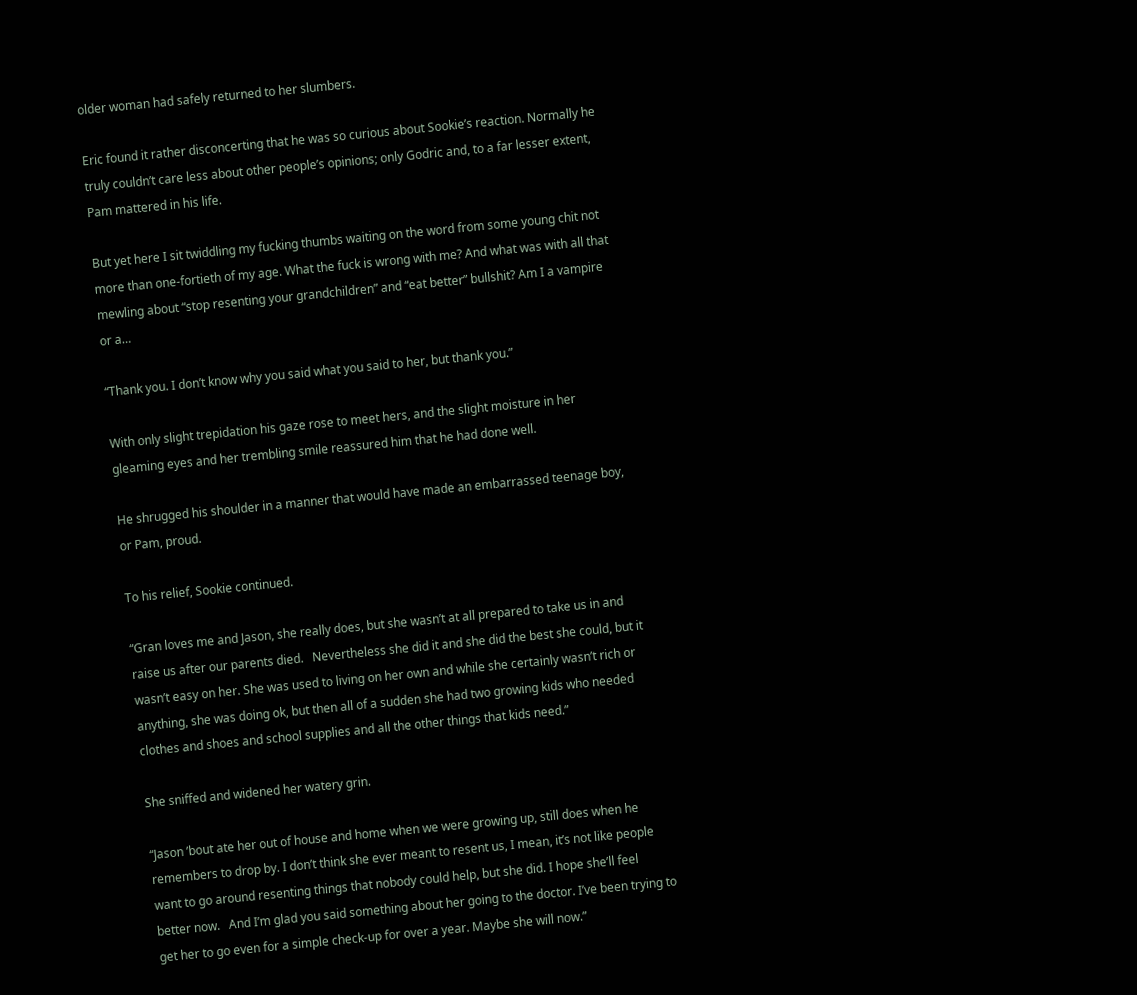older woman had safely returned to her slumbers.

Eric found it rather disconcerting that he was so curious about Sookie’s reaction. Normally he truly couldn’t care less about other people’s opinions; only Godric and, to a far lesser extent, Pam mattered in his life.

But yet here I sit twiddling my fucking thumbs waiting on the word from some young chit not more than one-fortieth of my age. What the fuck is wrong with me? And what was with all that mewling about “stop resenting your grandchildren” and “eat better” bullshit? Am I a vampire or a…

“Thank you. I don’t know why you said what you said to her, but thank you.”

With only slight trepidation his gaze rose to meet hers, and the slight moisture in her gleaming eyes and her trembling smile reassured him that he had done well.

He shrugged his shoulder in a manner that would have made an embarrassed teenage boy, or Pam, proud.

To his relief, Sookie continued.

“Gran loves me and Jason, she really does, but she wasn’t at all prepared to take us in and raise us after our parents died.   Nevertheless she did it and she did the best she could, but it wasn’t easy on her. She was used to living on her own and while she certainly wasn’t rich or anything, she was doing ok, but then all of a sudden she had two growing kids who needed clothes and shoes and school supplies and all the other things that kids need.”

She sniffed and widened her watery grin.

“Jason ’bout ate her out of house and home when we were growing up, still does when he remembers to drop by. I don’t think she ever meant to resent us, I mean, it’s not like people want to go around resenting things that nobody could help, but she did. I hope she’ll feel better now.   And I’m glad you said something about her going to the doctor. I’ve been trying to get her to go even for a simple check-up for over a year. Maybe she will now.”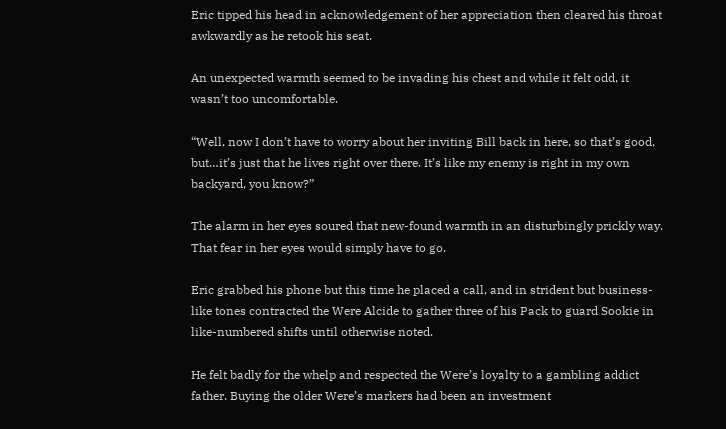Eric tipped his head in acknowledgement of her appreciation then cleared his throat awkwardly as he retook his seat.

An unexpected warmth seemed to be invading his chest and while it felt odd, it wasn’t too uncomfortable.

“Well, now I don’t have to worry about her inviting Bill back in here, so that’s good, but…it’s just that he lives right over there. It’s like my enemy is right in my own backyard, you know?”

The alarm in her eyes soured that new-found warmth in an disturbingly prickly way. That fear in her eyes would simply have to go.

Eric grabbed his phone but this time he placed a call, and in strident but business-like tones contracted the Were Alcide to gather three of his Pack to guard Sookie in like-numbered shifts until otherwise noted.

He felt badly for the whelp and respected the Were’s loyalty to a gambling addict father. Buying the older Were’s markers had been an investment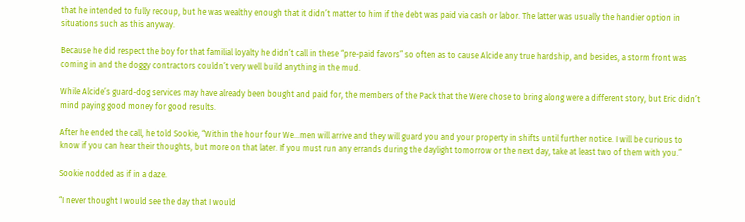that he intended to fully recoup, but he was wealthy enough that it didn’t matter to him if the debt was paid via cash or labor. The latter was usually the handier option in situations such as this anyway.

Because he did respect the boy for that familial loyalty he didn’t call in these “pre-paid favors” so often as to cause Alcide any true hardship, and besides, a storm front was coming in and the doggy contractors couldn’t very well build anything in the mud.

While Alcide’s guard-dog services may have already been bought and paid for, the members of the Pack that the Were chose to bring along were a different story, but Eric didn’t mind paying good money for good results.

After he ended the call, he told Sookie, “Within the hour four We…men will arrive and they will guard you and your property in shifts until further notice. I will be curious to know if you can hear their thoughts, but more on that later. If you must run any errands during the daylight tomorrow or the next day, take at least two of them with you.”

Sookie nodded as if in a daze.

“I never thought I would see the day that I would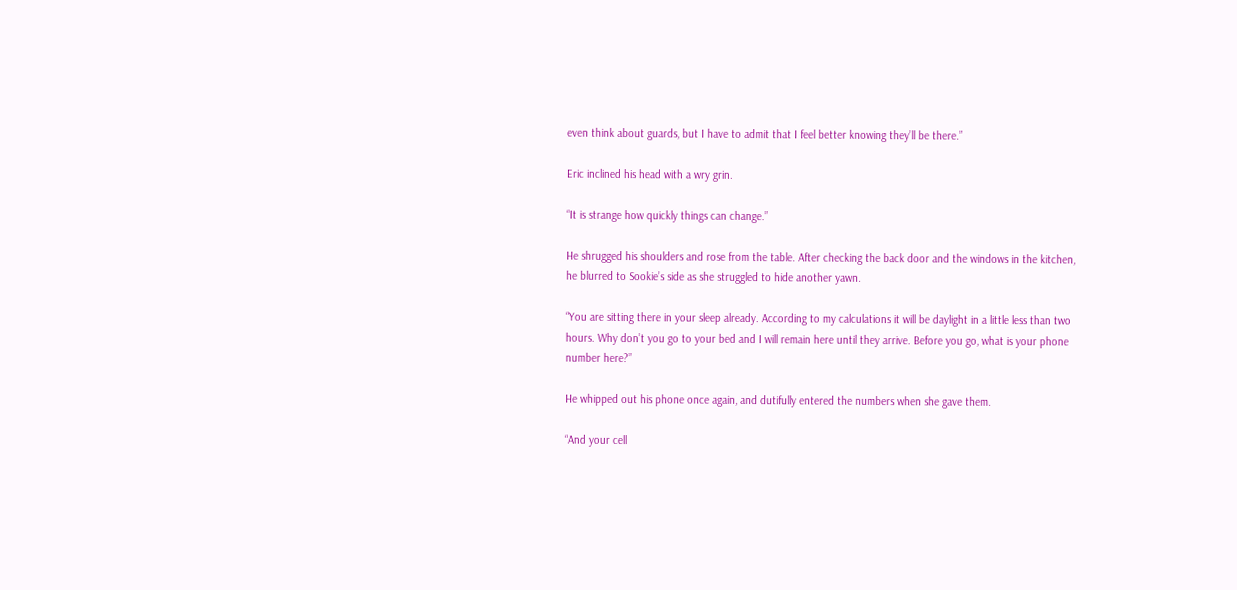even think about guards, but I have to admit that I feel better knowing they’ll be there.”

Eric inclined his head with a wry grin.

“It is strange how quickly things can change.”

He shrugged his shoulders and rose from the table. After checking the back door and the windows in the kitchen, he blurred to Sookie’s side as she struggled to hide another yawn.

“You are sitting there in your sleep already. According to my calculations it will be daylight in a little less than two hours. Why don’t you go to your bed and I will remain here until they arrive. Before you go, what is your phone number here?”

He whipped out his phone once again, and dutifully entered the numbers when she gave them.

“And your cell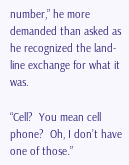number,” he more demanded than asked as he recognized the land-line exchange for what it was.

“Cell?  You mean cell phone?  Oh, I don’t have one of those.”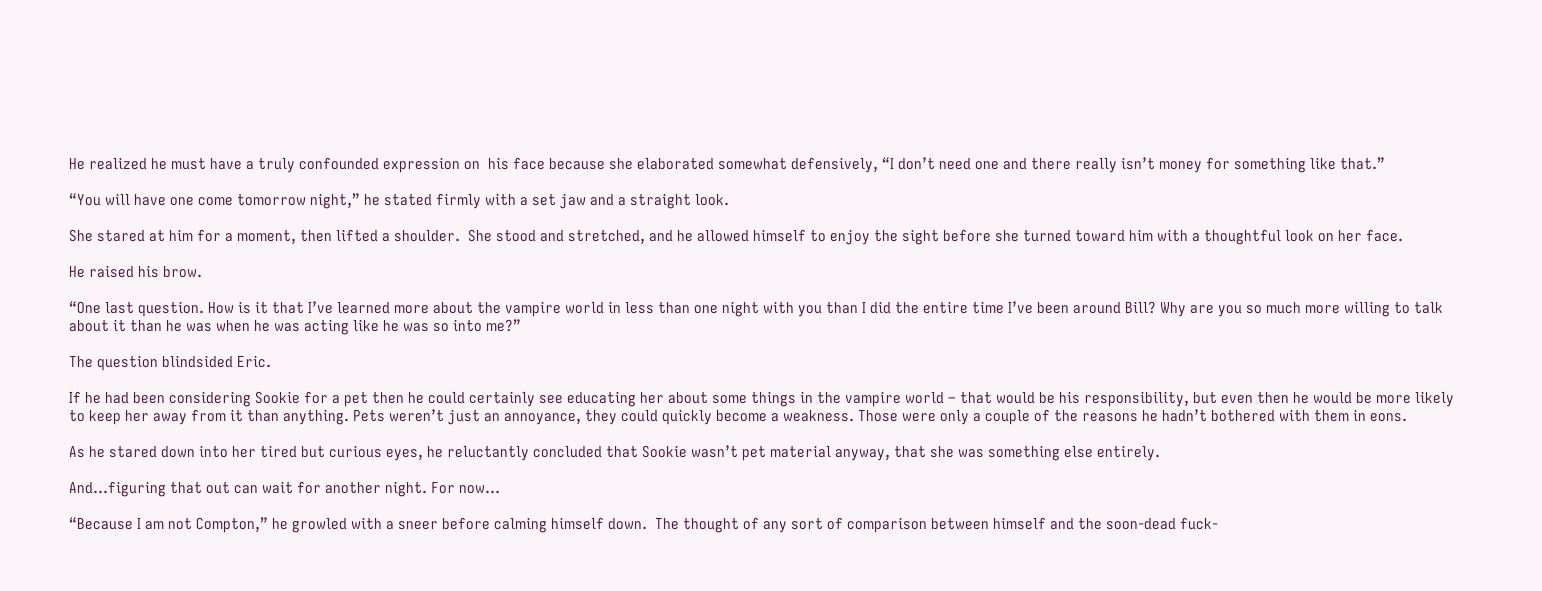He realized he must have a truly confounded expression on  his face because she elaborated somewhat defensively, “I don’t need one and there really isn’t money for something like that.”

“You will have one come tomorrow night,” he stated firmly with a set jaw and a straight look.

She stared at him for a moment, then lifted a shoulder.  She stood and stretched, and he allowed himself to enjoy the sight before she turned toward him with a thoughtful look on her face.

He raised his brow.

“One last question. How is it that I’ve learned more about the vampire world in less than one night with you than I did the entire time I’ve been around Bill? Why are you so much more willing to talk about it than he was when he was acting like he was so into me?”

The question blindsided Eric.

If he had been considering Sookie for a pet then he could certainly see educating her about some things in the vampire world – that would be his responsibility, but even then he would be more likely to keep her away from it than anything. Pets weren’t just an annoyance, they could quickly become a weakness. Those were only a couple of the reasons he hadn’t bothered with them in eons.

As he stared down into her tired but curious eyes, he reluctantly concluded that Sookie wasn’t pet material anyway, that she was something else entirely.

And…figuring that out can wait for another night. For now…

“Because I am not Compton,” he growled with a sneer before calming himself down.  The thought of any sort of comparison between himself and the soon-dead fuck-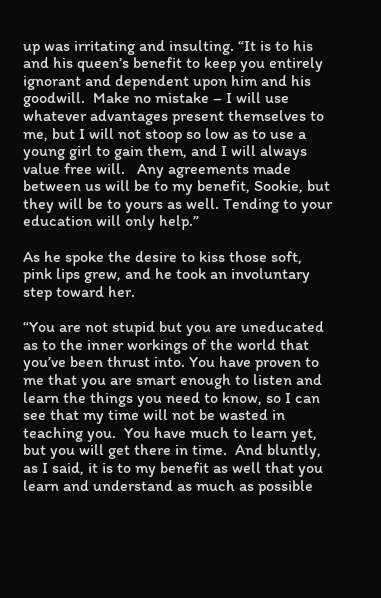up was irritating and insulting. “It is to his and his queen’s benefit to keep you entirely ignorant and dependent upon him and his goodwill.  Make no mistake – I will use whatever advantages present themselves to me, but I will not stoop so low as to use a young girl to gain them, and I will always value free will.   Any agreements made between us will be to my benefit, Sookie, but they will be to yours as well. Tending to your education will only help.”

As he spoke the desire to kiss those soft, pink lips grew, and he took an involuntary step toward her.

“You are not stupid but you are uneducated as to the inner workings of the world that you’ve been thrust into. You have proven to me that you are smart enough to listen and learn the things you need to know, so I can see that my time will not be wasted in teaching you.  You have much to learn yet, but you will get there in time.  And bluntly, as I said, it is to my benefit as well that you learn and understand as much as possible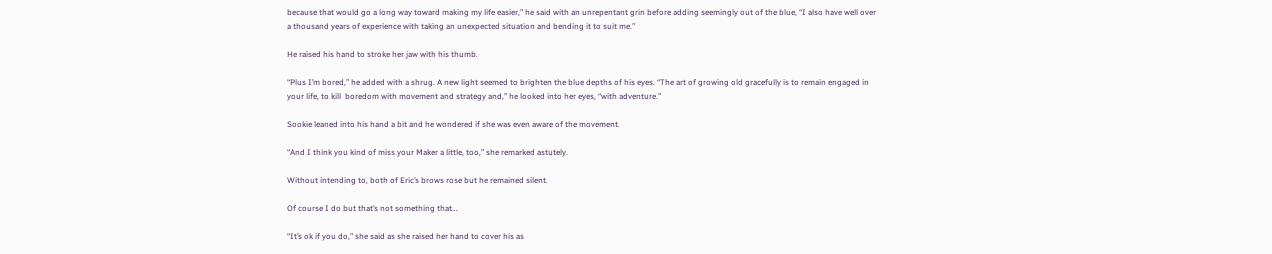because that would go a long way toward making my life easier,” he said with an unrepentant grin before adding seemingly out of the blue, “I also have well over a thousand years of experience with taking an unexpected situation and bending it to suit me.”

He raised his hand to stroke her jaw with his thumb.

“Plus I’m bored,” he added with a shrug. A new light seemed to brighten the blue depths of his eyes. “The art of growing old gracefully is to remain engaged in your life, to kill  boredom with movement and strategy and,” he looked into her eyes, “with adventure.”

Sookie leaned into his hand a bit and he wondered if she was even aware of the movement.

“And I think you kind of miss your Maker a little, too,” she remarked astutely.

Without intending to, both of Eric’s brows rose but he remained silent.

Of course I do but that’s not something that…

“It’s ok if you do,” she said as she raised her hand to cover his as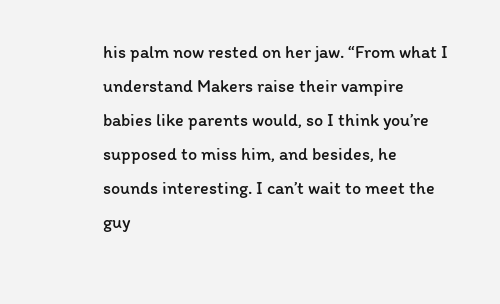his palm now rested on her jaw. “From what I understand Makers raise their vampire babies like parents would, so I think you’re supposed to miss him, and besides, he sounds interesting. I can’t wait to meet the guy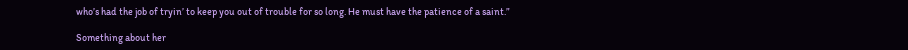who’s had the job of tryin’ to keep you out of trouble for so long. He must have the patience of a saint.”

Something about her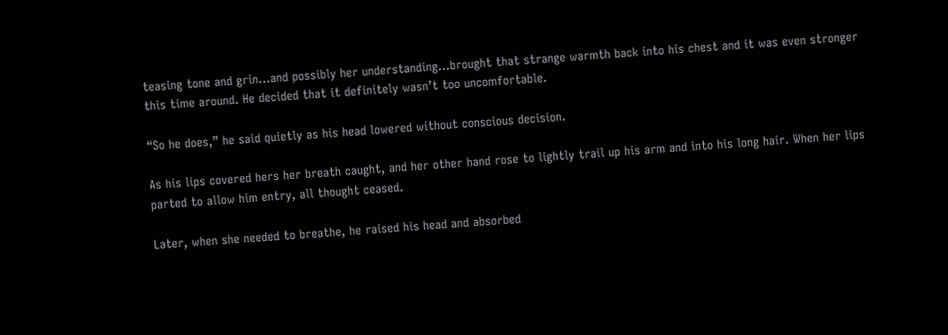teasing tone and grin…and possibly her understanding…brought that strange warmth back into his chest and it was even stronger this time around. He decided that it definitely wasn’t too uncomfortable.

“So he does,” he said quietly as his head lowered without conscious decision.

As his lips covered hers her breath caught, and her other hand rose to lightly trail up his arm and into his long hair. When her lips parted to allow him entry, all thought ceased.

Later, when she needed to breathe, he raised his head and absorbed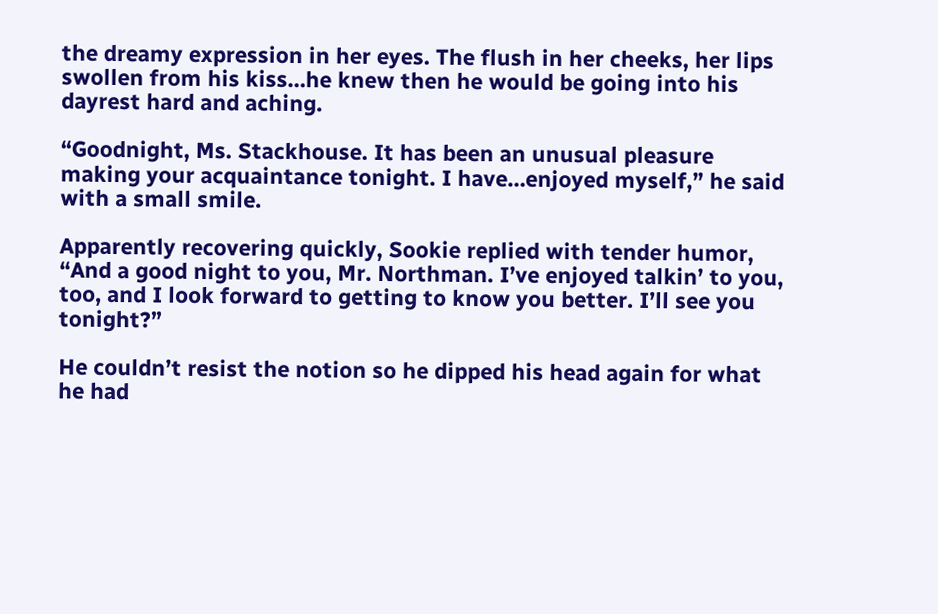the dreamy expression in her eyes. The flush in her cheeks, her lips swollen from his kiss…he knew then he would be going into his dayrest hard and aching.

“Goodnight, Ms. Stackhouse. It has been an unusual pleasure making your acquaintance tonight. I have…enjoyed myself,” he said with a small smile.

Apparently recovering quickly, Sookie replied with tender humor, “And a good night to you, Mr. Northman. I’ve enjoyed talkin’ to you, too, and I look forward to getting to know you better. I’ll see you tonight?”

He couldn’t resist the notion so he dipped his head again for what he had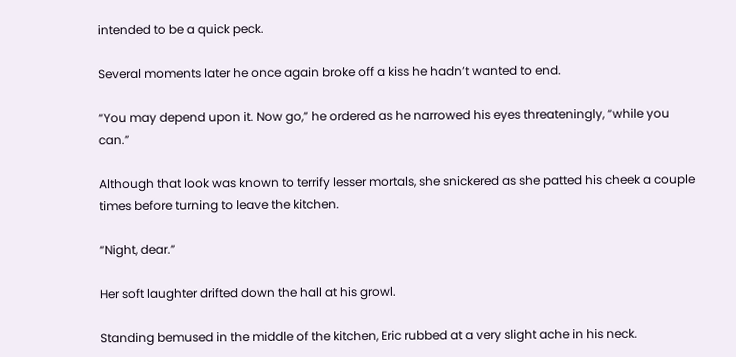intended to be a quick peck.

Several moments later he once again broke off a kiss he hadn’t wanted to end.

“You may depend upon it. Now go,” he ordered as he narrowed his eyes threateningly, “while you can.”

Although that look was known to terrify lesser mortals, she snickered as she patted his cheek a couple times before turning to leave the kitchen.

“Night, dear.”

Her soft laughter drifted down the hall at his growl.

Standing bemused in the middle of the kitchen, Eric rubbed at a very slight ache in his neck.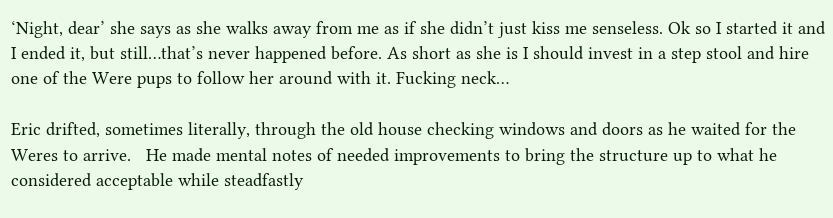‘Night, dear’ she says as she walks away from me as if she didn’t just kiss me senseless. Ok so I started it and I ended it, but still…that’s never happened before. As short as she is I should invest in a step stool and hire one of the Were pups to follow her around with it. Fucking neck…

Eric drifted, sometimes literally, through the old house checking windows and doors as he waited for the Weres to arrive.   He made mental notes of needed improvements to bring the structure up to what he considered acceptable while steadfastly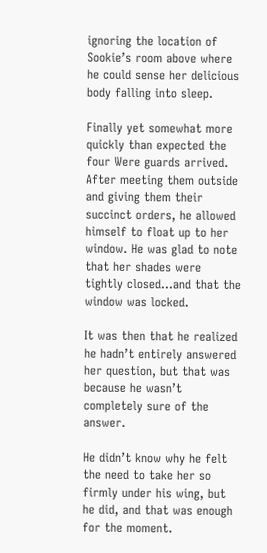ignoring the location of Sookie’s room above where he could sense her delicious body falling into sleep.

Finally yet somewhat more quickly than expected the four Were guards arrived.  After meeting them outside and giving them their succinct orders, he allowed himself to float up to her window. He was glad to note that her shades were tightly closed…and that the window was locked.

It was then that he realized he hadn’t entirely answered her question, but that was because he wasn’t completely sure of the answer.

He didn’t know why he felt the need to take her so firmly under his wing, but he did, and that was enough for the moment.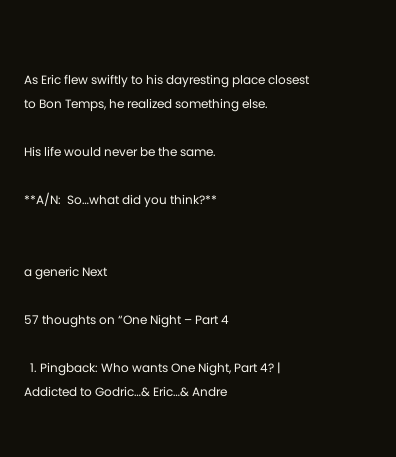As Eric flew swiftly to his dayresting place closest to Bon Temps, he realized something else.

His life would never be the same.

**A/N:  So…what did you think?**


a generic Next

57 thoughts on “One Night – Part 4

  1. Pingback: Who wants One Night, Part 4? | Addicted to Godric…& Eric…& Andre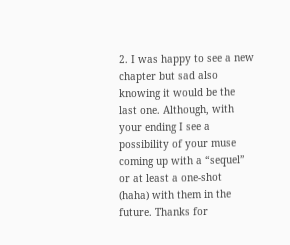2. I was happy to see a new chapter but sad also knowing it would be the last one. Although, with your ending I see a possibility of your muse coming up with a “sequel” or at least a one-shot (haha) with them in the future. Thanks for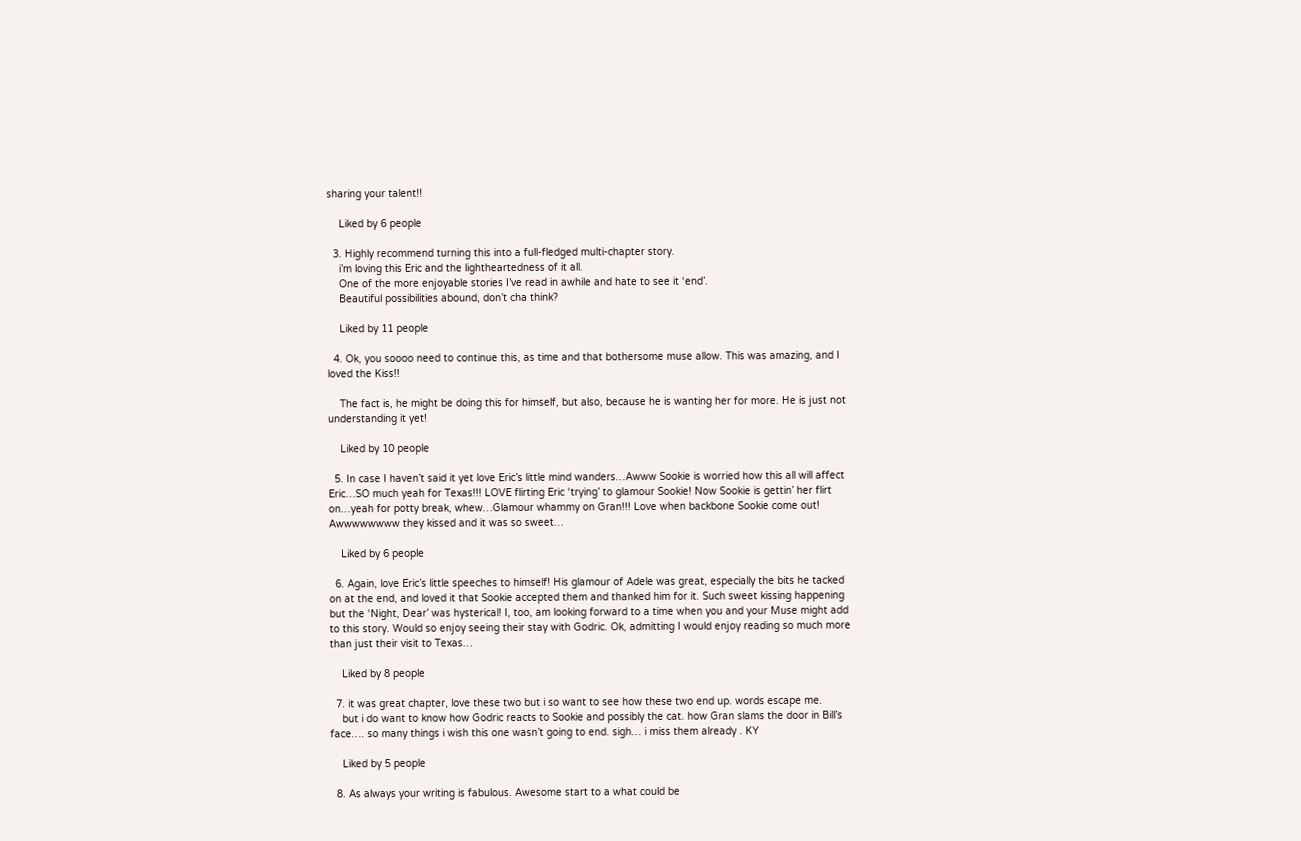sharing your talent!!

    Liked by 6 people

  3. Highly recommend turning this into a full-fledged multi-chapter story.
    i’m loving this Eric and the lightheartedness of it all.
    One of the more enjoyable stories I’ve read in awhile and hate to see it ‘end’.
    Beautiful possibilities abound, don’t cha think?

    Liked by 11 people

  4. Ok, you soooo need to continue this, as time and that bothersome muse allow. This was amazing, and I loved the Kiss!!

    The fact is, he might be doing this for himself, but also, because he is wanting her for more. He is just not understanding it yet!

    Liked by 10 people

  5. In case I haven’t said it yet love Eric’s little mind wanders…Awww Sookie is worried how this all will affect Eric…SO much yeah for Texas!!! LOVE flirting Eric ‘trying’ to glamour Sookie! Now Sookie is gettin’ her flirt on…yeah for potty break, whew…Glamour whammy on Gran!!! Love when backbone Sookie come out! Awwwwwwww they kissed and it was so sweet…

    Liked by 6 people

  6. Again, love Eric’s little speeches to himself! His glamour of Adele was great, especially the bits he tacked on at the end, and loved it that Sookie accepted them and thanked him for it. Such sweet kissing happening but the ‘Night, Dear’ was hysterical! I, too, am looking forward to a time when you and your Muse might add to this story. Would so enjoy seeing their stay with Godric. Ok, admitting I would enjoy reading so much more than just their visit to Texas…

    Liked by 8 people

  7. it was great chapter, love these two but i so want to see how these two end up. words escape me.
    but i do want to know how Godric reacts to Sookie and possibly the cat. how Gran slams the door in Bill’s face…. so many things i wish this one wasn’t going to end. sigh… i miss them already . KY

    Liked by 5 people

  8. As always your writing is fabulous. Awesome start to a what could be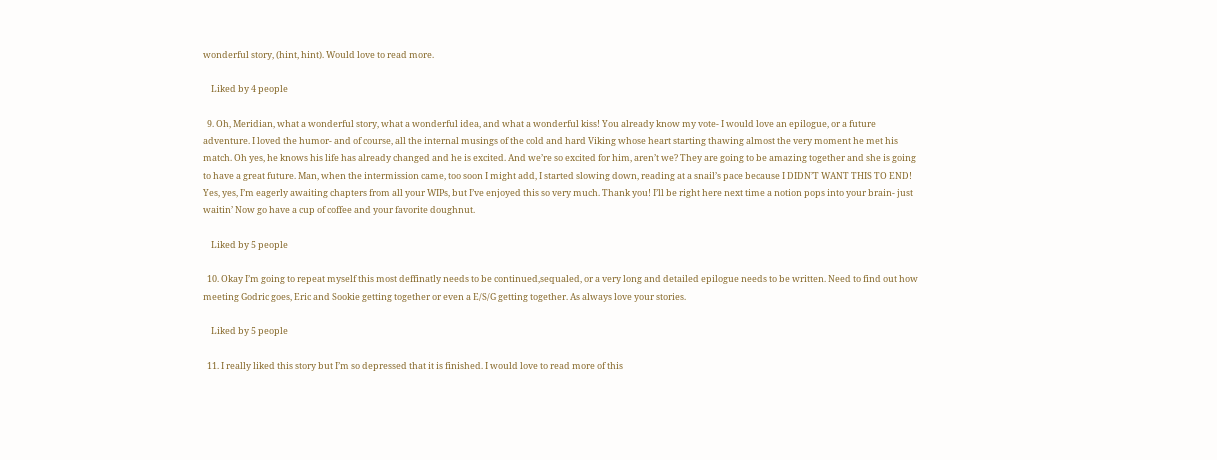wonderful story, (hint, hint). Would love to read more.

    Liked by 4 people

  9. Oh, Meridian, what a wonderful story, what a wonderful idea, and what a wonderful kiss! You already know my vote- I would love an epilogue, or a future adventure. I loved the humor- and of course, all the internal musings of the cold and hard Viking whose heart starting thawing almost the very moment he met his match. Oh yes, he knows his life has already changed and he is excited. And we’re so excited for him, aren’t we? They are going to be amazing together and she is going to have a great future. Man, when the intermission came, too soon I might add, I started slowing down, reading at a snail’s pace because I DIDN’T WANT THIS TO END! Yes, yes, I’m eagerly awaiting chapters from all your WIPs, but I’ve enjoyed this so very much. Thank you! I’ll be right here next time a notion pops into your brain- just waitin’ Now go have a cup of coffee and your favorite doughnut.

    Liked by 5 people

  10. Okay I’m going to repeat myself this most deffinatly needs to be continued,sequaled, or a very long and detailed epilogue needs to be written. Need to find out how meeting Godric goes, Eric and Sookie getting together or even a E/S/G getting together. As always love your stories.

    Liked by 5 people

  11. I really liked this story but I’m so depressed that it is finished. I would love to read more of this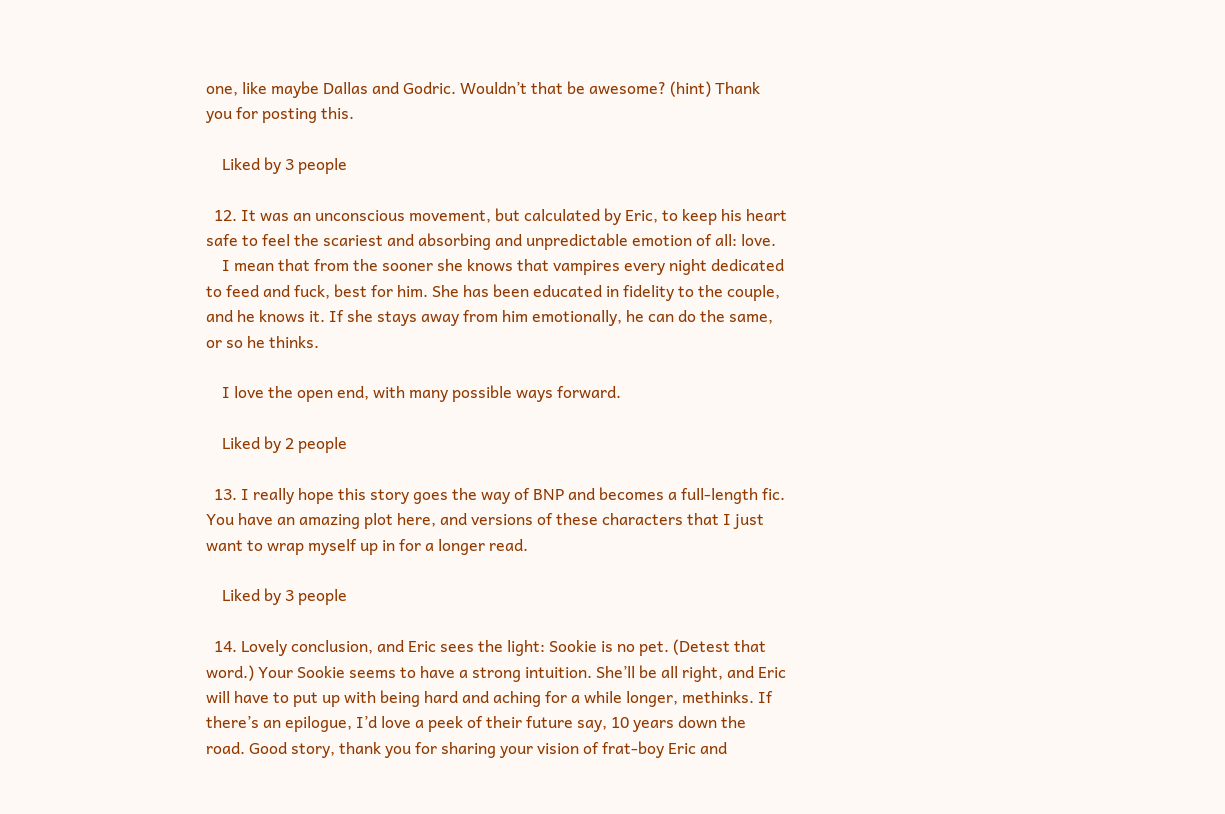one, like maybe Dallas and Godric. Wouldn’t that be awesome? (hint) Thank you for posting this.

    Liked by 3 people

  12. It was an unconscious movement, but calculated by Eric, to keep his heart safe to feel the scariest and absorbing and unpredictable emotion of all: love.
    I mean that from the sooner she knows that vampires every night dedicated to feed and fuck, best for him. She has been educated in fidelity to the couple, and he knows it. If she stays away from him emotionally, he can do the same, or so he thinks.

    I love the open end, with many possible ways forward.

    Liked by 2 people

  13. I really hope this story goes the way of BNP and becomes a full-length fic. You have an amazing plot here, and versions of these characters that I just want to wrap myself up in for a longer read.

    Liked by 3 people

  14. Lovely conclusion, and Eric sees the light: Sookie is no pet. (Detest that word.) Your Sookie seems to have a strong intuition. She’ll be all right, and Eric will have to put up with being hard and aching for a while longer, methinks. If there’s an epilogue, I’d love a peek of their future say, 10 years down the road. Good story, thank you for sharing your vision of frat-boy Eric and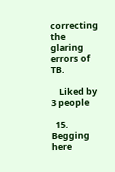correcting the glaring errors of TB.

    Liked by 3 people

  15. Begging here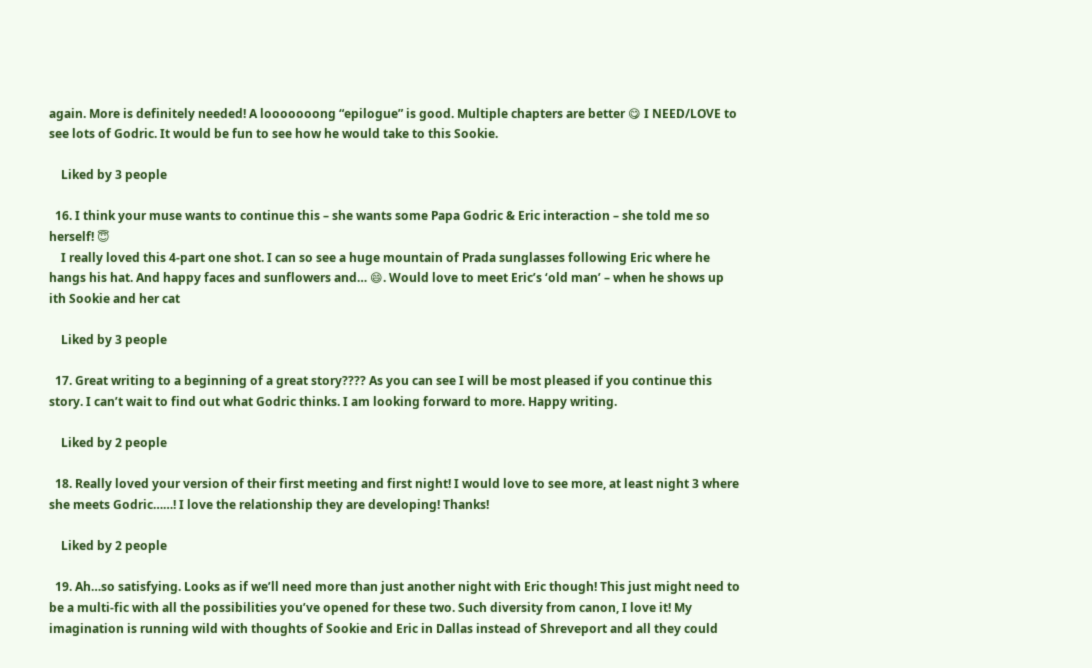again. More is definitely needed! A looooooong “epilogue” is good. Multiple chapters are better 😋 I NEED/LOVE to see lots of Godric. It would be fun to see how he would take to this Sookie.

    Liked by 3 people

  16. I think your muse wants to continue this – she wants some Papa Godric & Eric interaction – she told me so herself! 😇
    I really loved this 4-part one shot. I can so see a huge mountain of Prada sunglasses following Eric where he hangs his hat. And happy faces and sunflowers and… 😄. Would love to meet Eric’s ‘old man’ – when he shows up ith Sookie and her cat

    Liked by 3 people

  17. Great writing to a beginning of a great story???? As you can see I will be most pleased if you continue this story. I can’t wait to find out what Godric thinks. I am looking forward to more. Happy writing.

    Liked by 2 people

  18. Really loved your version of their first meeting and first night! I would love to see more, at least night 3 where she meets Godric……! I love the relationship they are developing! Thanks!

    Liked by 2 people

  19. Ah…so satisfying. Looks as if we’ll need more than just another night with Eric though! This just might need to be a multi-fic with all the possibilities you’ve opened for these two. Such diversity from canon, I love it! My imagination is running wild with thoughts of Sookie and Eric in Dallas instead of Shreveport and all they could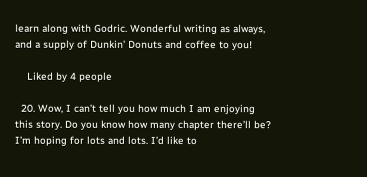learn along with Godric. Wonderful writing as always, and a supply of Dunkin’ Donuts and coffee to you!

    Liked by 4 people

  20. Wow, I can’t tell you how much I am enjoying this story. Do you know how many chapter there’ll be? I’m hoping for lots and lots. I’d like to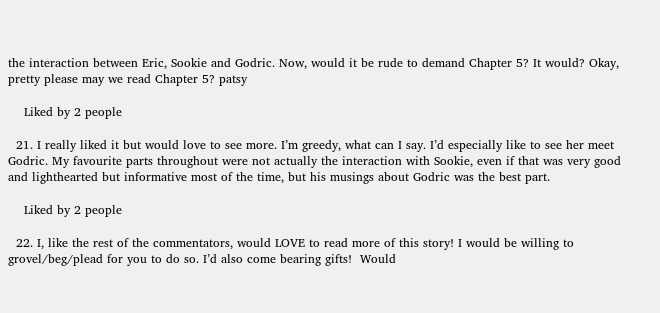the interaction between Eric, Sookie and Godric. Now, would it be rude to demand Chapter 5? It would? Okay, pretty please may we read Chapter 5? patsy

    Liked by 2 people

  21. I really liked it but would love to see more. I’m greedy, what can I say. I’d especially like to see her meet Godric. My favourite parts throughout were not actually the interaction with Sookie, even if that was very good and lighthearted but informative most of the time, but his musings about Godric was the best part.

    Liked by 2 people

  22. I, like the rest of the commentators, would LOVE to read more of this story! I would be willing to grovel/beg/plead for you to do so. I’d also come bearing gifts!  Would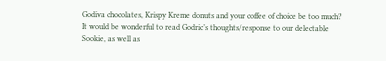Godiva chocolates, Krispy Kreme donuts and your coffee of choice be too much? It would be wonderful to read Godric’s thoughts/response to our delectable Sookie, as well as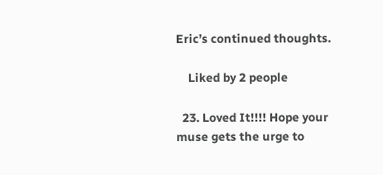Eric’s continued thoughts.

    Liked by 2 people

  23. Loved It!!!! Hope your muse gets the urge to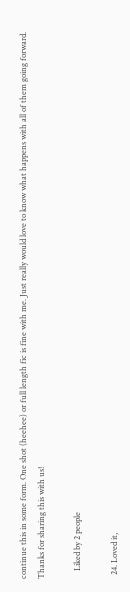continue this in some form. One shot (heehee) or full length fic is fine with me. Just really would love to know what happens with all of them going forward. Thanks for sharing this with us!

    Liked by 2 people

  24. Loved it,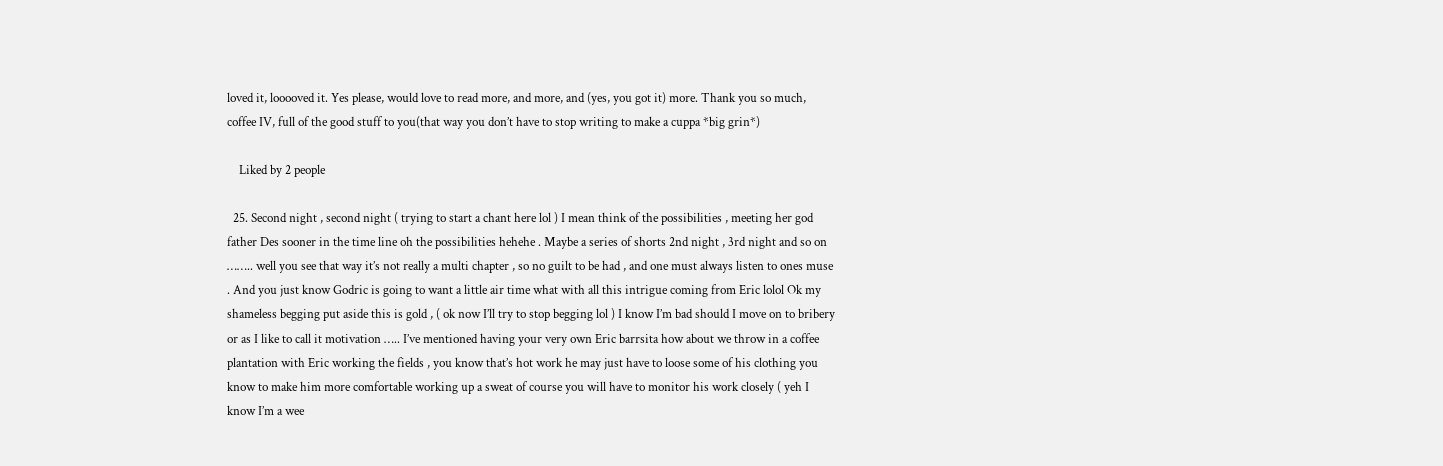loved it, looooved it. Yes please, would love to read more, and more, and (yes, you got it) more. Thank you so much, coffee IV, full of the good stuff to you(that way you don’t have to stop writing to make a cuppa *big grin*)

    Liked by 2 people

  25. Second night , second night ( trying to start a chant here lol ) I mean think of the possibilities , meeting her god father Des sooner in the time line oh the possibilities hehehe . Maybe a series of shorts 2nd night , 3rd night and so on …….. well you see that way it’s not really a multi chapter , so no guilt to be had , and one must always listen to ones muse . And you just know Godric is going to want a little air time what with all this intrigue coming from Eric lolol Ok my shameless begging put aside this is gold , ( ok now I’ll try to stop begging lol ) I know I’m bad should I move on to bribery or as I like to call it motivation ….. I’ve mentioned having your very own Eric barrsita how about we throw in a coffee plantation with Eric working the fields , you know that’s hot work he may just have to loose some of his clothing you know to make him more comfortable working up a sweat of course you will have to monitor his work closely ( yeh I know I’m a wee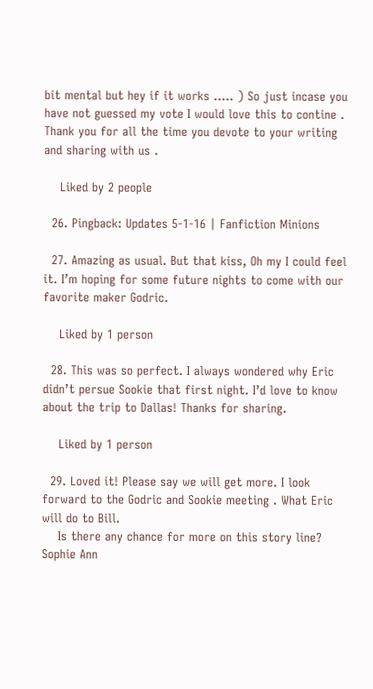bit mental but hey if it works ….. ) So just incase you have not guessed my vote I would love this to contine . Thank you for all the time you devote to your writing and sharing with us .

    Liked by 2 people

  26. Pingback: Updates 5-1-16 | Fanfiction Minions

  27. Amazing as usual. But that kiss, Oh my I could feel it. I’m hoping for some future nights to come with our favorite maker Godric.

    Liked by 1 person

  28. This was so perfect. I always wondered why Eric didn’t persue Sookie that first night. I’d love to know about the trip to Dallas! Thanks for sharing.

    Liked by 1 person

  29. Loved it! Please say we will get more. I look forward to the Godric and Sookie meeting . What Eric will do to Bill.
    Is there any chance for more on this story line? Sophie Ann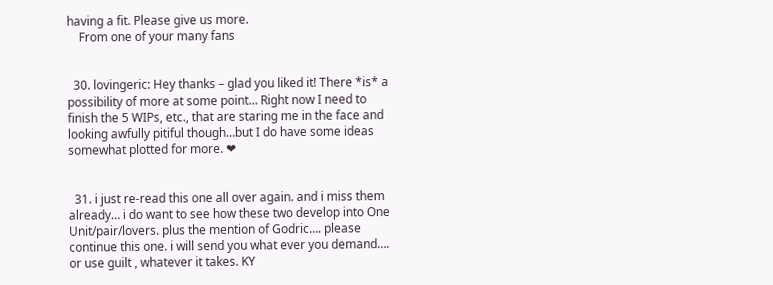having a fit. Please give us more.
    From one of your many fans


  30. lovingeric: Hey thanks – glad you liked it! There *is* a possibility of more at some point… Right now I need to finish the 5 WIPs, etc., that are staring me in the face and looking awfully pitiful though…but I do have some ideas somewhat plotted for more. ❤


  31. i just re-read this one all over again. and i miss them already… i do want to see how these two develop into One Unit/pair/lovers. plus the mention of Godric…. please continue this one. i will send you what ever you demand…. or use guilt , whatever it takes. KY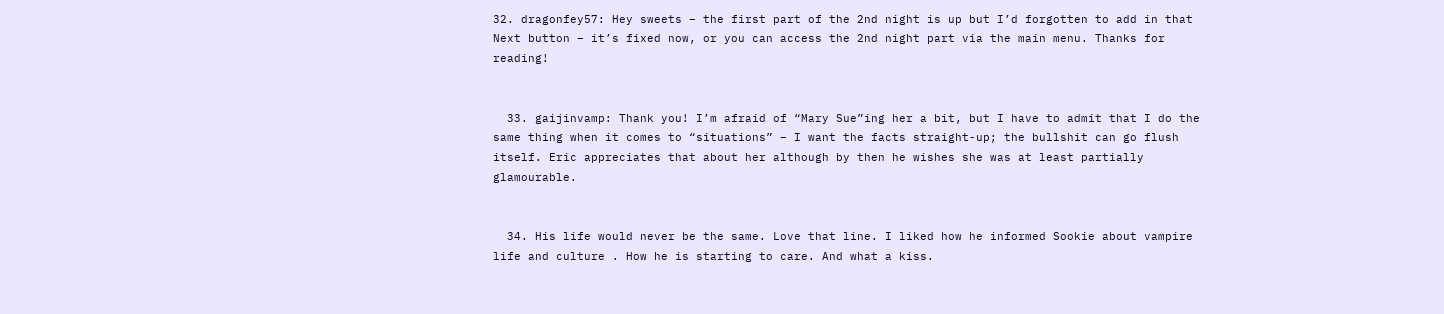32. dragonfey57: Hey sweets – the first part of the 2nd night is up but I’d forgotten to add in that Next button – it’s fixed now, or you can access the 2nd night part via the main menu. Thanks for reading!


  33. gaijinvamp: Thank you! I’m afraid of “Mary Sue”ing her a bit, but I have to admit that I do the same thing when it comes to “situations” – I want the facts straight-up; the bullshit can go flush itself. Eric appreciates that about her although by then he wishes she was at least partially glamourable.


  34. His life would never be the same. Love that line. I liked how he informed Sookie about vampire life and culture . How he is starting to care. And what a kiss.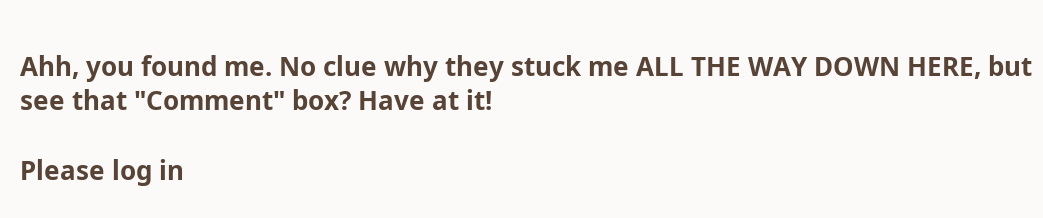Ahh, you found me. No clue why they stuck me ALL THE WAY DOWN HERE, but see that "Comment" box? Have at it!

Please log in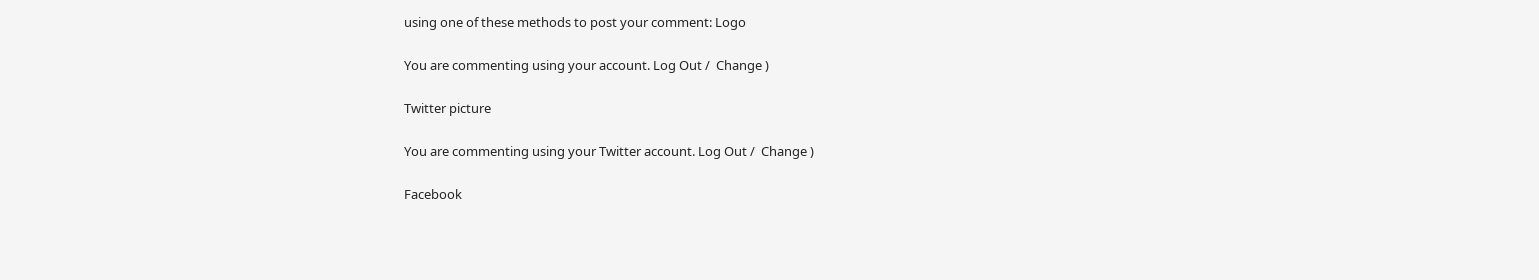using one of these methods to post your comment: Logo

You are commenting using your account. Log Out /  Change )

Twitter picture

You are commenting using your Twitter account. Log Out /  Change )

Facebook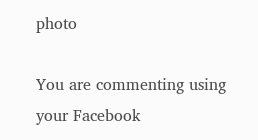photo

You are commenting using your Facebook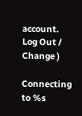account. Log Out /  Change )

Connecting to %s